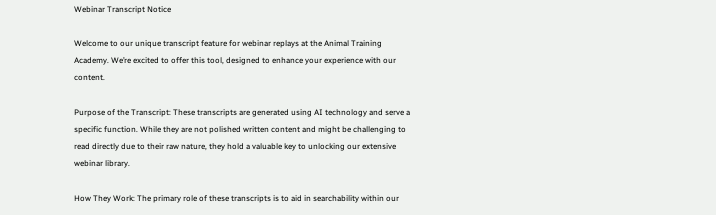Webinar Transcript Notice

Welcome to our unique transcript feature for webinar replays at the Animal Training Academy. We’re excited to offer this tool, designed to enhance your experience with our content.

Purpose of the Transcript: These transcripts are generated using AI technology and serve a specific function. While they are not polished written content and might be challenging to read directly due to their raw nature, they hold a valuable key to unlocking our extensive webinar library.

How They Work: The primary role of these transcripts is to aid in searchability within our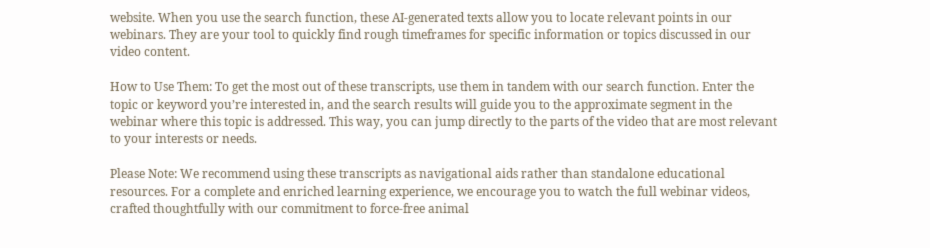website. When you use the search function, these AI-generated texts allow you to locate relevant points in our webinars. They are your tool to quickly find rough timeframes for specific information or topics discussed in our video content.

How to Use Them: To get the most out of these transcripts, use them in tandem with our search function. Enter the topic or keyword you’re interested in, and the search results will guide you to the approximate segment in the webinar where this topic is addressed. This way, you can jump directly to the parts of the video that are most relevant to your interests or needs.

Please Note: We recommend using these transcripts as navigational aids rather than standalone educational resources. For a complete and enriched learning experience, we encourage you to watch the full webinar videos, crafted thoughtfully with our commitment to force-free animal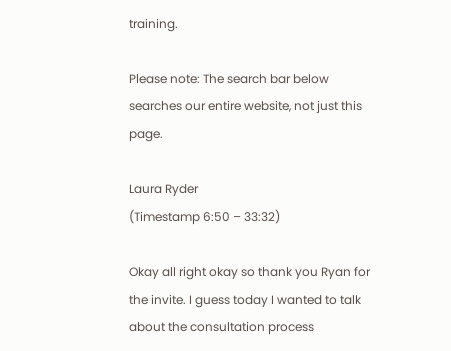training.

Please note: The search bar below searches our entire website, not just this page.

Laura Ryder
(Timestamp 6:50 – 33:32)

Okay all right okay so thank you Ryan for the invite. I guess today I wanted to talk about the consultation process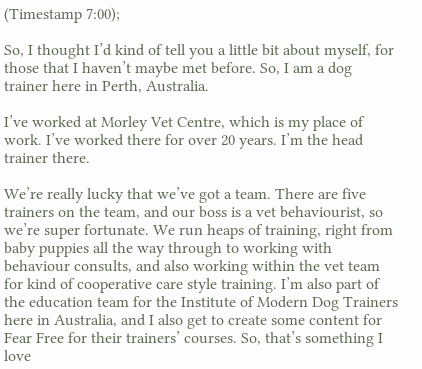(Timestamp 7:00);

So, I thought I’d kind of tell you a little bit about myself, for those that I haven’t maybe met before. So, I am a dog trainer here in Perth, Australia.

I’ve worked at Morley Vet Centre, which is my place of work. I’ve worked there for over 20 years. I’m the head trainer there.

We’re really lucky that we’ve got a team. There are five trainers on the team, and our boss is a vet behaviourist, so we’re super fortunate. We run heaps of training, right from baby puppies all the way through to working with behaviour consults, and also working within the vet team for kind of cooperative care style training. I’m also part of the education team for the Institute of Modern Dog Trainers here in Australia, and I also get to create some content for Fear Free for their trainers’ courses. So, that’s something I love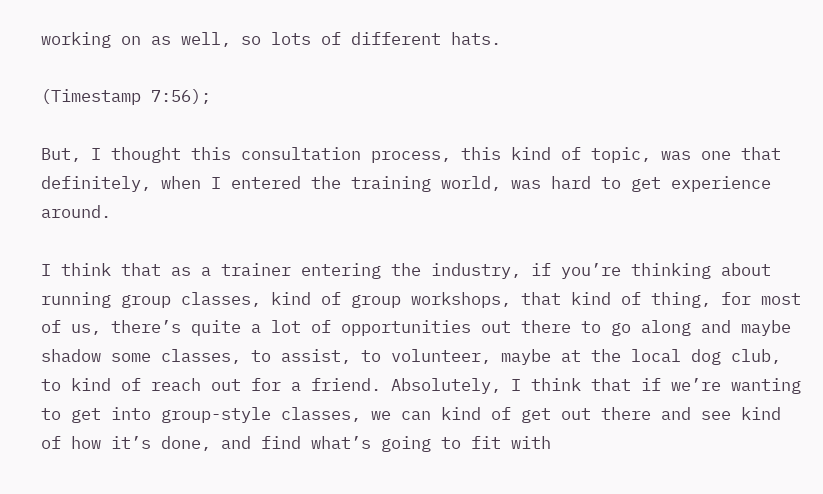working on as well, so lots of different hats.

(Timestamp 7:56);

But, I thought this consultation process, this kind of topic, was one that definitely, when I entered the training world, was hard to get experience around.

I think that as a trainer entering the industry, if you’re thinking about running group classes, kind of group workshops, that kind of thing, for most of us, there’s quite a lot of opportunities out there to go along and maybe shadow some classes, to assist, to volunteer, maybe at the local dog club, to kind of reach out for a friend. Absolutely, I think that if we’re wanting to get into group-style classes, we can kind of get out there and see kind of how it’s done, and find what’s going to fit with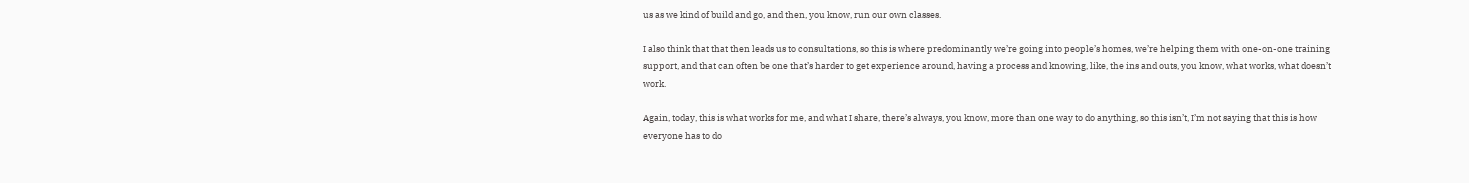us as we kind of build and go, and then, you know, run our own classes.

I also think that that then leads us to consultations, so this is where predominantly we’re going into people’s homes, we’re helping them with one-on-one training support, and that can often be one that’s harder to get experience around, having a process and knowing, like, the ins and outs, you know, what works, what doesn’t work.

Again, today, this is what works for me, and what I share, there’s always, you know, more than one way to do anything, so this isn’t, I’m not saying that this is how everyone has to do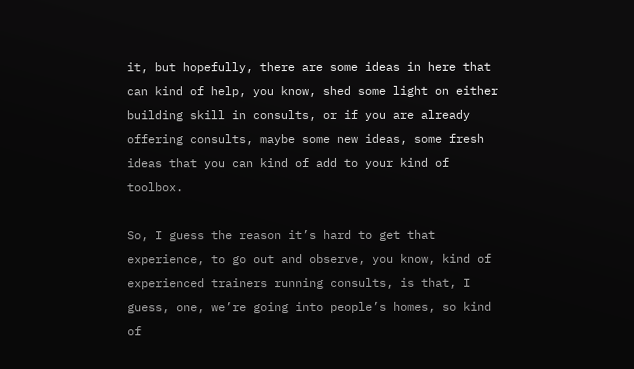it, but hopefully, there are some ideas in here that can kind of help, you know, shed some light on either building skill in consults, or if you are already offering consults, maybe some new ideas, some fresh ideas that you can kind of add to your kind of toolbox.

So, I guess the reason it’s hard to get that experience, to go out and observe, you know, kind of experienced trainers running consults, is that, I guess, one, we’re going into people’s homes, so kind of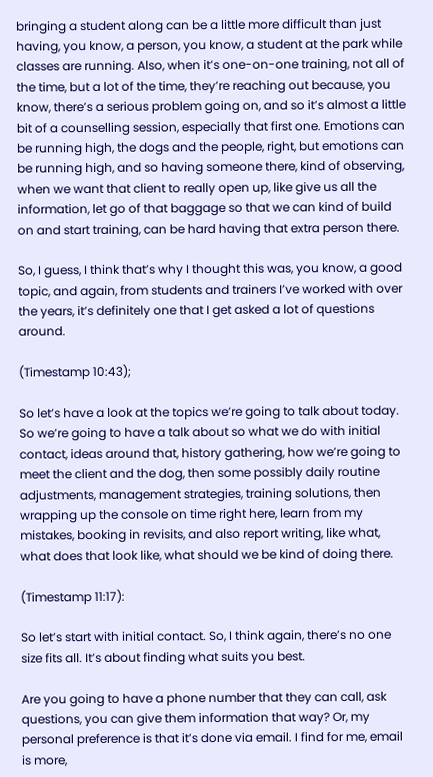bringing a student along can be a little more difficult than just having, you know, a person, you know, a student at the park while classes are running. Also, when it’s one-on-one training, not all of the time, but a lot of the time, they’re reaching out because, you know, there’s a serious problem going on, and so it’s almost a little bit of a counselling session, especially that first one. Emotions can be running high, the dogs and the people, right, but emotions can be running high, and so having someone there, kind of observing, when we want that client to really open up, like give us all the information, let go of that baggage so that we can kind of build on and start training, can be hard having that extra person there.

So, I guess, I think that’s why I thought this was, you know, a good topic, and again, from students and trainers I’ve worked with over the years, it’s definitely one that I get asked a lot of questions around.

(Timestamp 10:43);

So let’s have a look at the topics we’re going to talk about today. So we’re going to have a talk about so what we do with initial contact, ideas around that, history gathering, how we’re going to meet the client and the dog, then some possibly daily routine adjustments, management strategies, training solutions, then wrapping up the console on time right here, learn from my mistakes, booking in revisits, and also report writing, like what, what does that look like, what should we be kind of doing there.

(Timestamp 11:17):

So let’s start with initial contact. So, I think again, there’s no one size fits all. It’s about finding what suits you best.

Are you going to have a phone number that they can call, ask questions, you can give them information that way? Or, my personal preference is that it’s done via email. I find for me, email is more,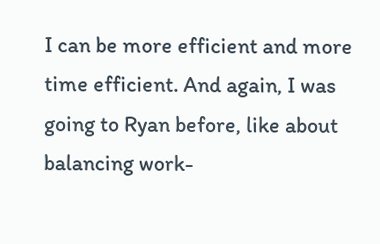I can be more efficient and more time efficient. And again, I was going to Ryan before, like about balancing work-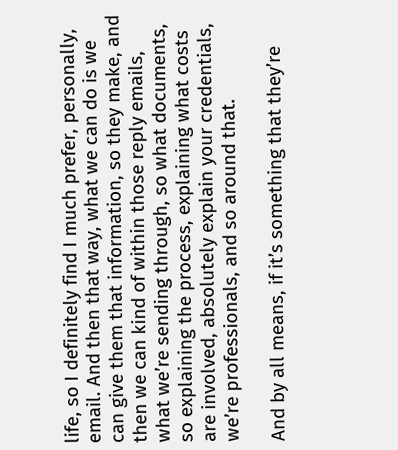life, so I definitely find I much prefer, personally, email. And then that way, what we can do is we can give them that information, so they make, and then we can kind of within those reply emails, what we’re sending through, so what documents, so explaining the process, explaining what costs are involved, absolutely explain your credentials, we’re professionals, and so around that.

And by all means, if it’s something that they’re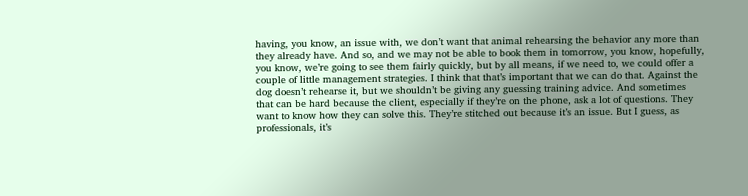having, you know, an issue with, we don’t want that animal rehearsing the behavior any more than they already have. And so, and we may not be able to book them in tomorrow, you know, hopefully, you know, we’re going to see them fairly quickly, but by all means, if we need to, we could offer a couple of little management strategies. I think that that’s important that we can do that. Against the dog doesn’t rehearse it, but we shouldn’t be giving any guessing training advice. And sometimes that can be hard because the client, especially if they’re on the phone, ask a lot of questions. They want to know how they can solve this. They’re stitched out because it’s an issue. But I guess, as professionals, it’s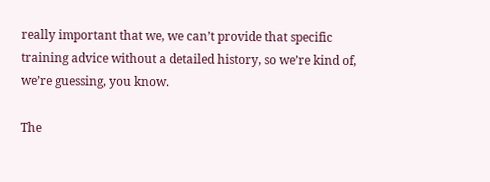really important that we, we can’t provide that specific training advice without a detailed history, so we’re kind of, we’re guessing, you know.

The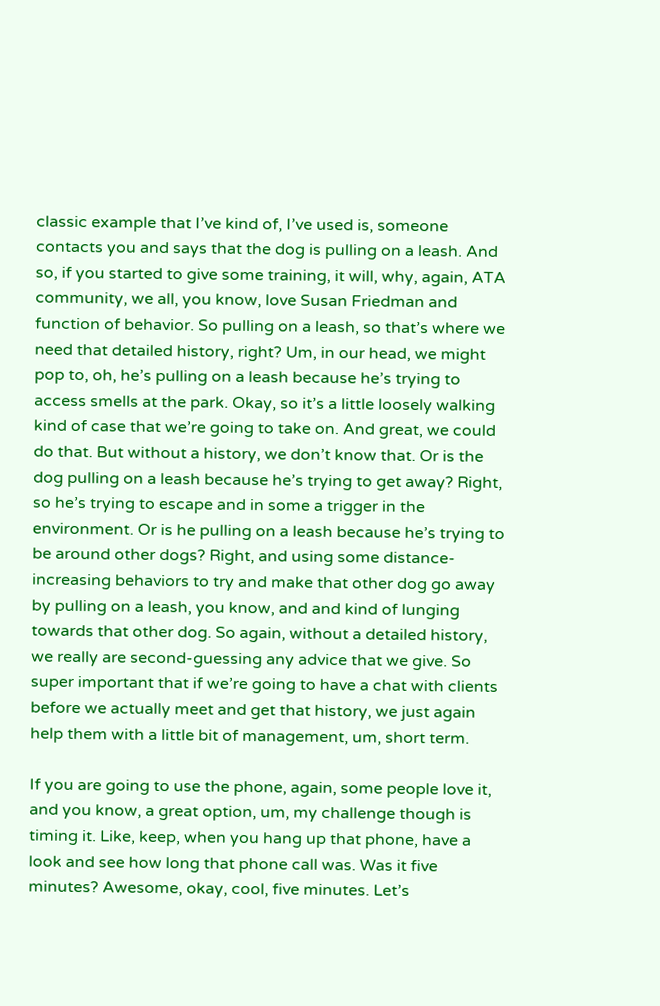classic example that I’ve kind of, I’ve used is, someone contacts you and says that the dog is pulling on a leash. And so, if you started to give some training, it will, why, again, ATA community, we all, you know, love Susan Friedman and function of behavior. So pulling on a leash, so that’s where we need that detailed history, right? Um, in our head, we might pop to, oh, he’s pulling on a leash because he’s trying to access smells at the park. Okay, so it’s a little loosely walking kind of case that we’re going to take on. And great, we could do that. But without a history, we don’t know that. Or is the dog pulling on a leash because he’s trying to get away? Right, so he’s trying to escape and in some a trigger in the environment. Or is he pulling on a leash because he’s trying to be around other dogs? Right, and using some distance-increasing behaviors to try and make that other dog go away by pulling on a leash, you know, and and kind of lunging towards that other dog. So again, without a detailed history, we really are second-guessing any advice that we give. So super important that if we’re going to have a chat with clients before we actually meet and get that history, we just again help them with a little bit of management, um, short term.

If you are going to use the phone, again, some people love it, and you know, a great option, um, my challenge though is timing it. Like, keep, when you hang up that phone, have a look and see how long that phone call was. Was it five minutes? Awesome, okay, cool, five minutes. Let’s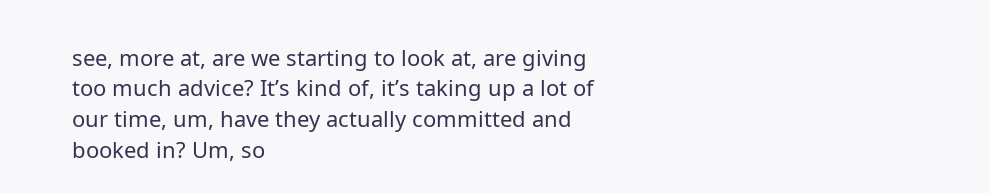see, more at, are we starting to look at, are giving too much advice? It’s kind of, it’s taking up a lot of our time, um, have they actually committed and booked in? Um, so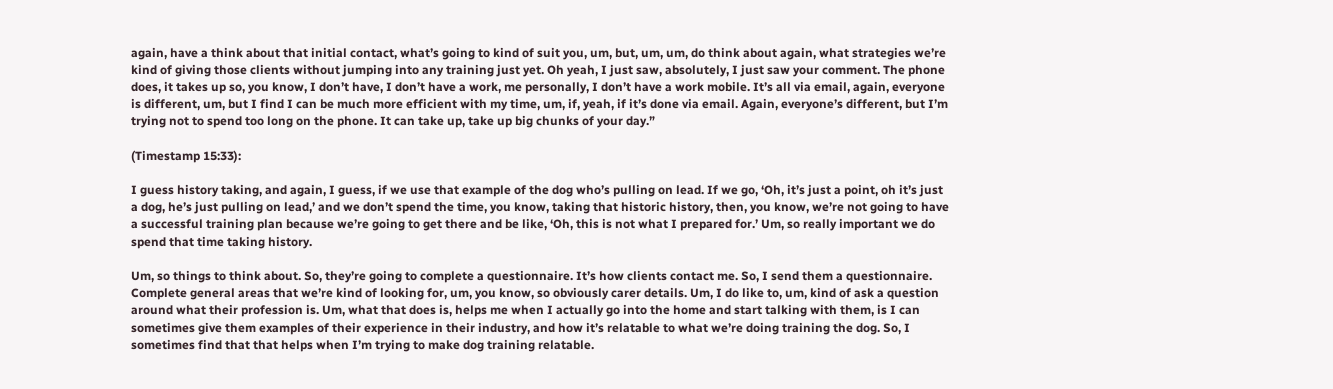again, have a think about that initial contact, what’s going to kind of suit you, um, but, um, um, do think about again, what strategies we’re kind of giving those clients without jumping into any training just yet. Oh yeah, I just saw, absolutely, I just saw your comment. The phone does, it takes up so, you know, I don’t have, I don’t have a work, me personally, I don’t have a work mobile. It’s all via email, again, everyone is different, um, but I find I can be much more efficient with my time, um, if, yeah, if it’s done via email. Again, everyone’s different, but I’m trying not to spend too long on the phone. It can take up, take up big chunks of your day.”

(Timestamp 15:33):

I guess history taking, and again, I guess, if we use that example of the dog who’s pulling on lead. If we go, ‘Oh, it’s just a point, oh it’s just a dog, he’s just pulling on lead,’ and we don’t spend the time, you know, taking that historic history, then, you know, we’re not going to have a successful training plan because we’re going to get there and be like, ‘Oh, this is not what I prepared for.’ Um, so really important we do spend that time taking history.

Um, so things to think about. So, they’re going to complete a questionnaire. It’s how clients contact me. So, I send them a questionnaire. Complete general areas that we’re kind of looking for, um, you know, so obviously carer details. Um, I do like to, um, kind of ask a question around what their profession is. Um, what that does is, helps me when I actually go into the home and start talking with them, is I can sometimes give them examples of their experience in their industry, and how it’s relatable to what we’re doing training the dog. So, I sometimes find that that helps when I’m trying to make dog training relatable.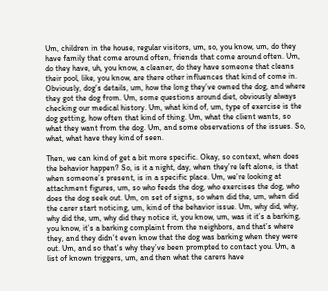Um, children in the house, regular visitors, um, so, you know, um, do they have family that come around often, friends that come around often. Um, do they have, uh, you know, a cleaner, do they have someone that cleans their pool, like, you know, are there other influences that kind of come in. Obviously, dog’s details, um, how the long they’ve owned the dog, and where they got the dog from. Um, some questions around diet, obviously always checking our medical history. Um, what kind of, um, type of exercise is the dog getting, how often that kind of thing. Um, what the client wants, so what they want from the dog. Um, and some observations of the issues. So, what, what have they kind of seen.

Then, we can kind of get a bit more specific. Okay, so context, when does the behavior happen? So, is it a night, day, when they’re left alone, is that when someone’s present, is in a specific place. Um, we’re looking at attachment figures, um, so who feeds the dog, who exercises the dog, who does the dog seek out. Um, on set of signs, so when did the, um, when did the carer start noticing, um, kind of the behavior issue. Um, why did, why, why did the, um, why did they notice it, you know, um, was it it’s a barking, you know, it’s a barking complaint from the neighbors, and that’s where they, and they didn’t even know that the dog was barking when they were out. Um, and so that’s why they’ve been prompted to contact you. Um, a list of known triggers, um, and then what the carers have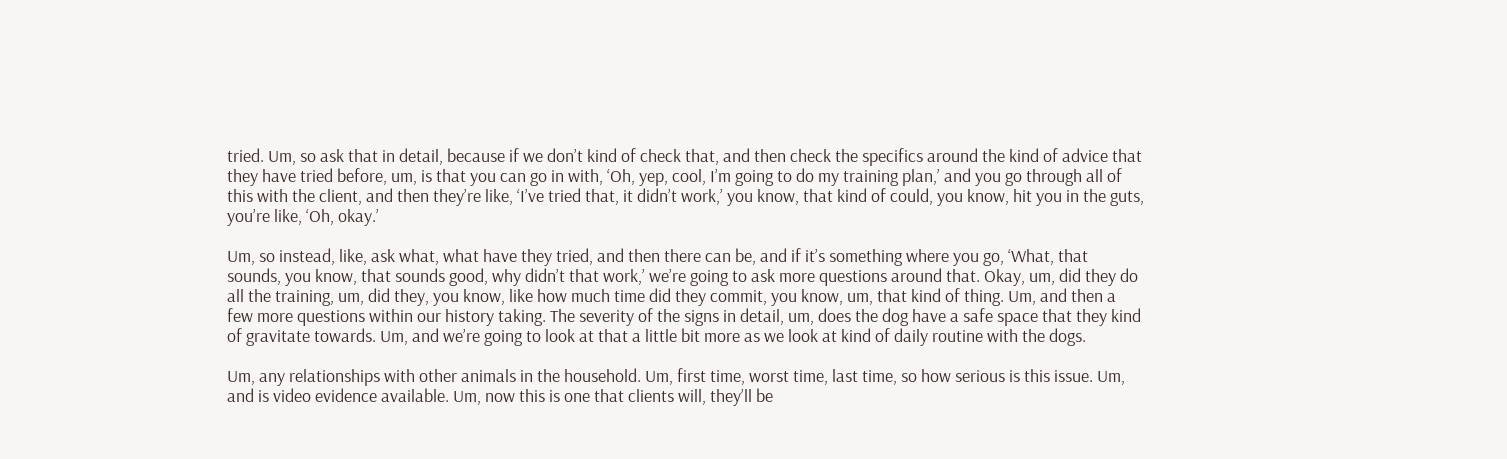tried. Um, so ask that in detail, because if we don’t kind of check that, and then check the specifics around the kind of advice that they have tried before, um, is that you can go in with, ‘Oh, yep, cool, I’m going to do my training plan,’ and you go through all of this with the client, and then they’re like, ‘I’ve tried that, it didn’t work,’ you know, that kind of could, you know, hit you in the guts, you’re like, ‘Oh, okay.’

Um, so instead, like, ask what, what have they tried, and then there can be, and if it’s something where you go, ‘What, that sounds, you know, that sounds good, why didn’t that work,’ we’re going to ask more questions around that. Okay, um, did they do all the training, um, did they, you know, like how much time did they commit, you know, um, that kind of thing. Um, and then a few more questions within our history taking. The severity of the signs in detail, um, does the dog have a safe space that they kind of gravitate towards. Um, and we’re going to look at that a little bit more as we look at kind of daily routine with the dogs.

Um, any relationships with other animals in the household. Um, first time, worst time, last time, so how serious is this issue. Um, and is video evidence available. Um, now this is one that clients will, they’ll be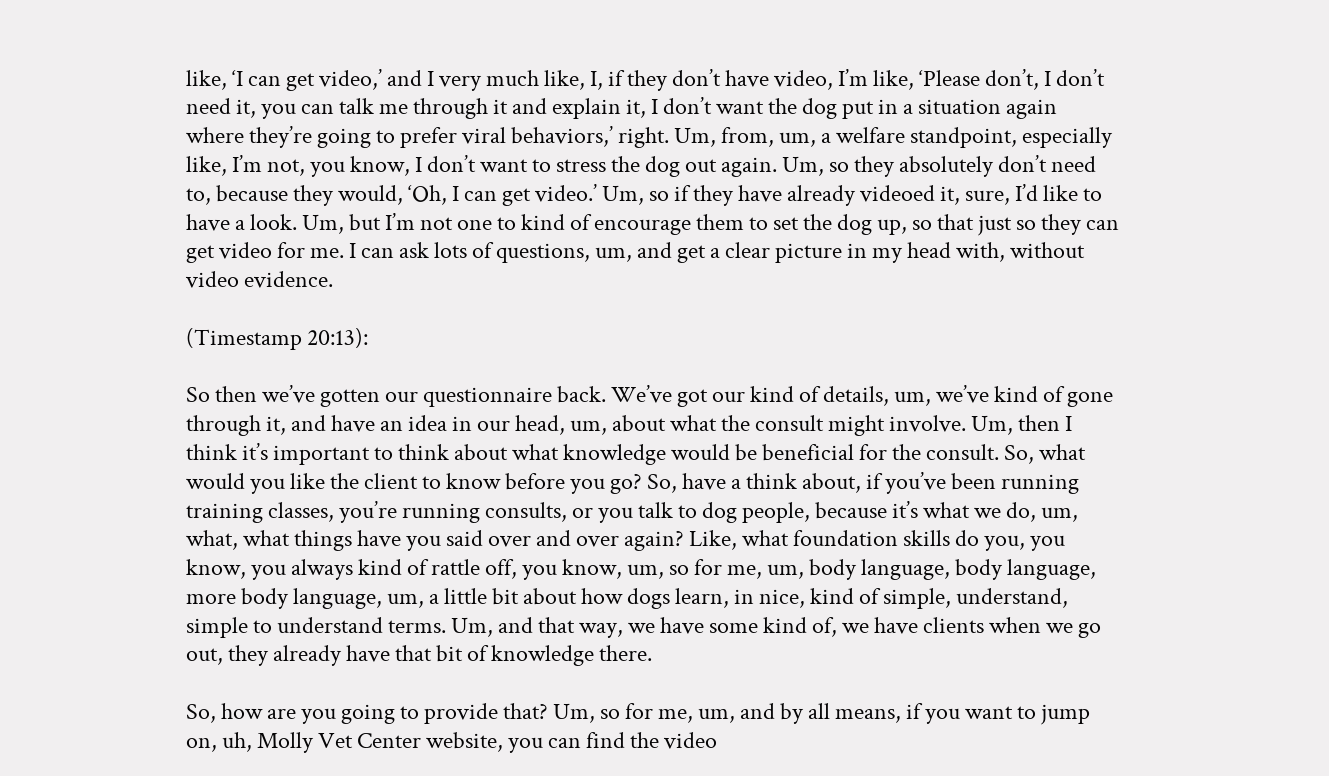like, ‘I can get video,’ and I very much like, I, if they don’t have video, I’m like, ‘Please don’t, I don’t need it, you can talk me through it and explain it, I don’t want the dog put in a situation again where they’re going to prefer viral behaviors,’ right. Um, from, um, a welfare standpoint, especially like, I’m not, you know, I don’t want to stress the dog out again. Um, so they absolutely don’t need to, because they would, ‘Oh, I can get video.’ Um, so if they have already videoed it, sure, I’d like to have a look. Um, but I’m not one to kind of encourage them to set the dog up, so that just so they can get video for me. I can ask lots of questions, um, and get a clear picture in my head with, without video evidence.

(Timestamp 20:13):

So then we’ve gotten our questionnaire back. We’ve got our kind of details, um, we’ve kind of gone through it, and have an idea in our head, um, about what the consult might involve. Um, then I think it’s important to think about what knowledge would be beneficial for the consult. So, what would you like the client to know before you go? So, have a think about, if you’ve been running training classes, you’re running consults, or you talk to dog people, because it’s what we do, um, what, what things have you said over and over again? Like, what foundation skills do you, you know, you always kind of rattle off, you know, um, so for me, um, body language, body language, more body language, um, a little bit about how dogs learn, in nice, kind of simple, understand, simple to understand terms. Um, and that way, we have some kind of, we have clients when we go out, they already have that bit of knowledge there.

So, how are you going to provide that? Um, so for me, um, and by all means, if you want to jump on, uh, Molly Vet Center website, you can find the video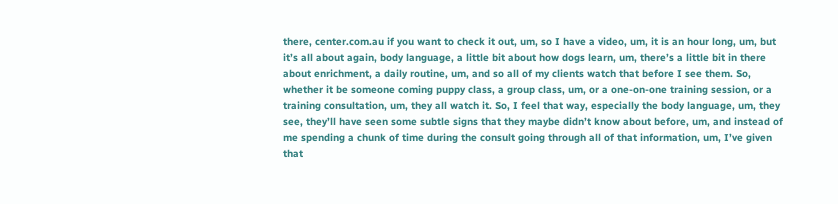there, center.com.au if you want to check it out, um, so I have a video, um, it is an hour long, um, but it’s all about again, body language, a little bit about how dogs learn, um, there’s a little bit in there about enrichment, a daily routine, um, and so all of my clients watch that before I see them. So, whether it be someone coming puppy class, a group class, um, or a one-on-one training session, or a training consultation, um, they all watch it. So, I feel that way, especially the body language, um, they see, they’ll have seen some subtle signs that they maybe didn’t know about before, um, and instead of me spending a chunk of time during the consult going through all of that information, um, I’ve given that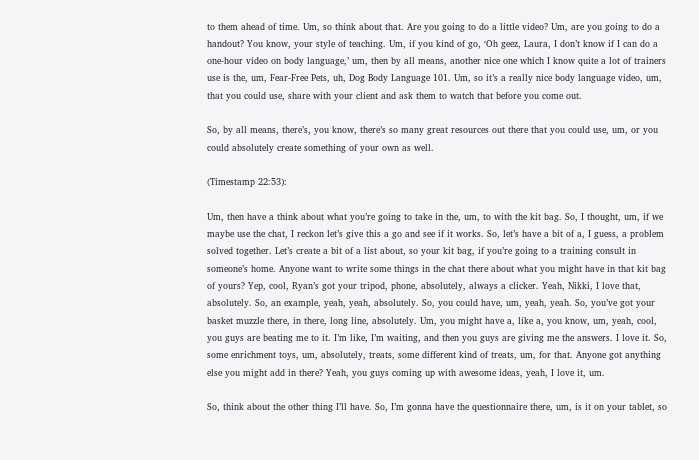to them ahead of time. Um, so think about that. Are you going to do a little video? Um, are you going to do a handout? You know, your style of teaching. Um, if you kind of go, ‘Oh geez, Laura, I don’t know if I can do a one-hour video on body language,’ um, then by all means, another nice one which I know quite a lot of trainers use is the, um, Fear-Free Pets, uh, Dog Body Language 101. Um, so it’s a really nice body language video, um, that you could use, share with your client and ask them to watch that before you come out.

So, by all means, there’s, you know, there’s so many great resources out there that you could use, um, or you could absolutely create something of your own as well.

(Timestamp 22:53):

Um, then have a think about what you’re going to take in the, um, to with the kit bag. So, I thought, um, if we maybe use the chat, I reckon let’s give this a go and see if it works. So, let’s have a bit of a, I guess, a problem solved together. Let’s create a bit of a list about, so your kit bag, if you’re going to a training consult in someone’s home. Anyone want to write some things in the chat there about what you might have in that kit bag of yours? Yep, cool, Ryan’s got your tripod, phone, absolutely, always a clicker. Yeah, Nikki, I love that, absolutely. So, an example, yeah, yeah, absolutely. So, you could have, um, yeah, yeah. So, you’ve got your basket muzzle there, in there, long line, absolutely. Um, you might have a, like a, you know, um, yeah, cool, you guys are beating me to it. I’m like, I’m waiting, and then you guys are giving me the answers. I love it. So, some enrichment toys, um, absolutely, treats, some different kind of treats, um, for that. Anyone got anything else you might add in there? Yeah, you guys coming up with awesome ideas, yeah, I love it, um.

So, think about the other thing I’ll have. So, I’m gonna have the questionnaire there, um, is it on your tablet, so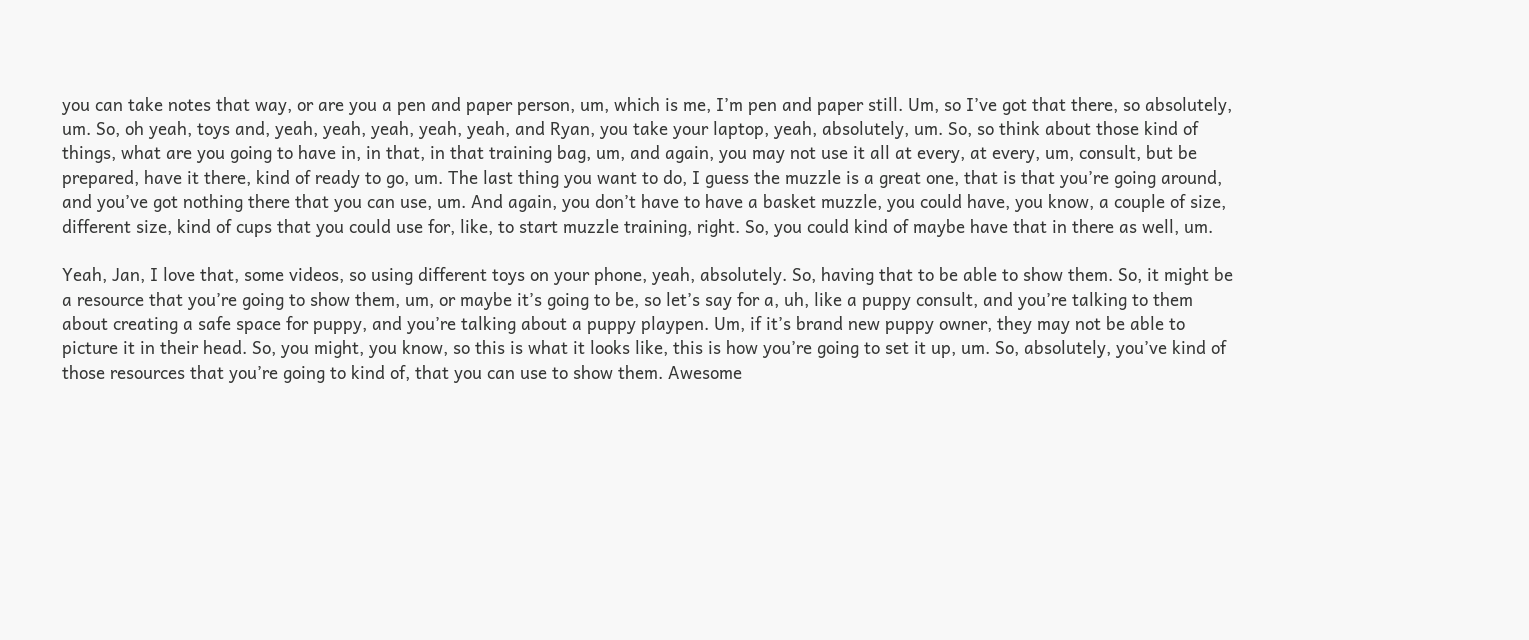you can take notes that way, or are you a pen and paper person, um, which is me, I’m pen and paper still. Um, so I’ve got that there, so absolutely, um. So, oh yeah, toys and, yeah, yeah, yeah, yeah, yeah, and Ryan, you take your laptop, yeah, absolutely, um. So, so think about those kind of things, what are you going to have in, in that, in that training bag, um, and again, you may not use it all at every, at every, um, consult, but be prepared, have it there, kind of ready to go, um. The last thing you want to do, I guess the muzzle is a great one, that is that you’re going around, and you’ve got nothing there that you can use, um. And again, you don’t have to have a basket muzzle, you could have, you know, a couple of size, different size, kind of cups that you could use for, like, to start muzzle training, right. So, you could kind of maybe have that in there as well, um.

Yeah, Jan, I love that, some videos, so using different toys on your phone, yeah, absolutely. So, having that to be able to show them. So, it might be a resource that you’re going to show them, um, or maybe it’s going to be, so let’s say for a, uh, like a puppy consult, and you’re talking to them about creating a safe space for puppy, and you’re talking about a puppy playpen. Um, if it’s brand new puppy owner, they may not be able to picture it in their head. So, you might, you know, so this is what it looks like, this is how you’re going to set it up, um. So, absolutely, you’ve kind of those resources that you’re going to kind of, that you can use to show them. Awesome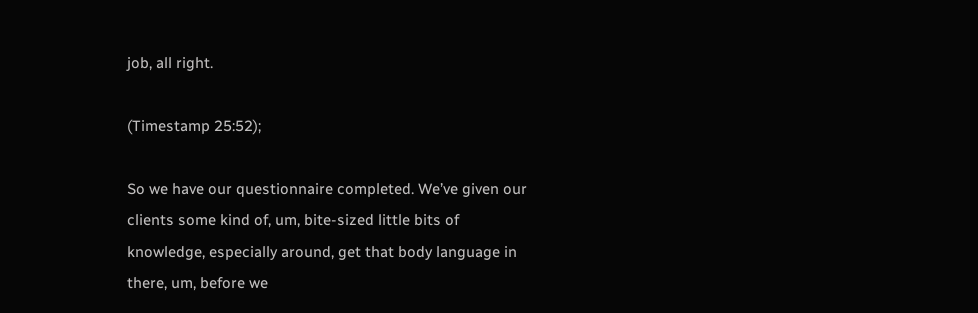job, all right.

(Timestamp 25:52);

So we have our questionnaire completed. We’ve given our clients some kind of, um, bite-sized little bits of knowledge, especially around, get that body language in there, um, before we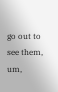go out to see them, um,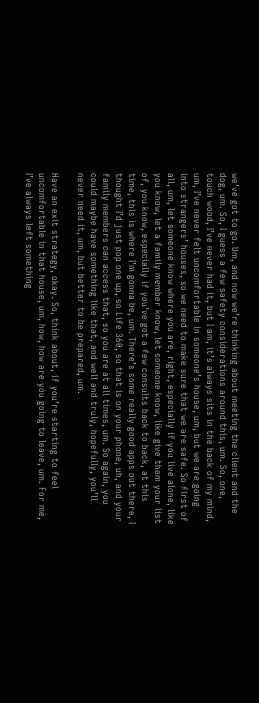we’ve got to go. Um, and now we’re thinking about meeting the client and the dog, um. So, I guess a few safety considerations around this, um. So, one, touch wood, I’ve never had it, but I am, it’s always sits in the back of my mind, um, I’ve never felt uncomfortable in someone’s house, um, but we are going into strangers’ houses, so we need to make sure that we are safe. So first of all, um, let someone know where you are, right, especially if you live alone, like you know, let a family member know, let someone know, like give them your list of, you know, especially if you’ve got a few consults back to back, at this time, this is where I’m gonna be, um. There’s some really good apps out there, I thought I’d just pop one up, so Life 360, so that is on your phone, uh, and your family members can access that, so you are at all times, um. So again, you could maybe have something like that, and well and truly, hopefully, you’ll never need it, um, but better to be prepared, um.

Have an exit strategy, okay. So, think about, if you’re starting to feel uncomfortable in that house, um, how, how are you going to leave, um. For me, I’ve always left something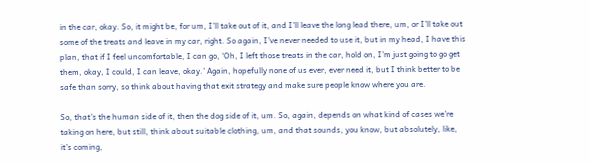in the car, okay. So, it might be, for um, I’ll take out of it, and I’ll leave the long lead there, um, or I’ll take out some of the treats and leave in my car, right. So again, I’ve never needed to use it, but in my head, I have this plan, that if I feel uncomfortable, I can go, ‘Oh, I left those treats in the car, hold on, I’m just going to go get them, okay, I could, I can leave, okay.’ Again, hopefully none of us ever, ever need it, but I think better to be safe than sorry, so think about having that exit strategy and make sure people know where you are.

So, that’s the human side of it, then the dog side of it, um. So, again, depends on what kind of cases we’re taking on here, but still, think about suitable clothing, um, and that sounds, you know, but absolutely, like, it’s coming,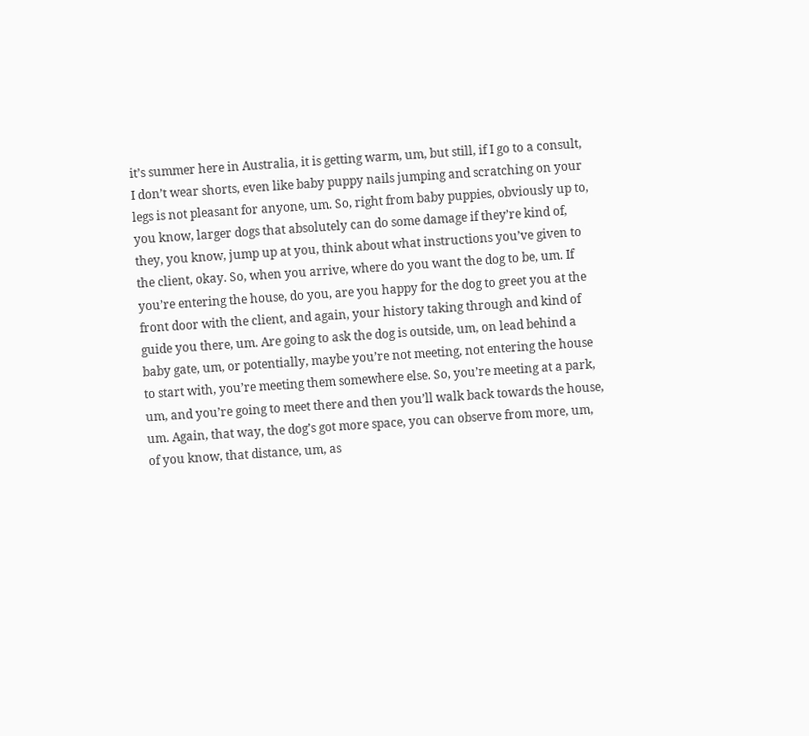it’s summer here in Australia, it is getting warm, um, but still, if I go to a consult, I don’t wear shorts, even like baby puppy nails jumping and scratching on your legs is not pleasant for anyone, um. So, right from baby puppies, obviously up to, you know, larger dogs that absolutely can do some damage if they’re kind of, they, you know, jump up at you, think about what instructions you’ve given to the client, okay. So, when you arrive, where do you want the dog to be, um. If you’re entering the house, do you, are you happy for the dog to greet you at the front door with the client, and again, your history taking through and kind of guide you there, um. Are going to ask the dog is outside, um, on lead behind a baby gate, um, or potentially, maybe you’re not meeting, not entering the house to start with, you’re meeting them somewhere else. So, you’re meeting at a park, um, and you’re going to meet there and then you’ll walk back towards the house, um. Again, that way, the dog’s got more space, you can observe from more, um, of you know, that distance, um, as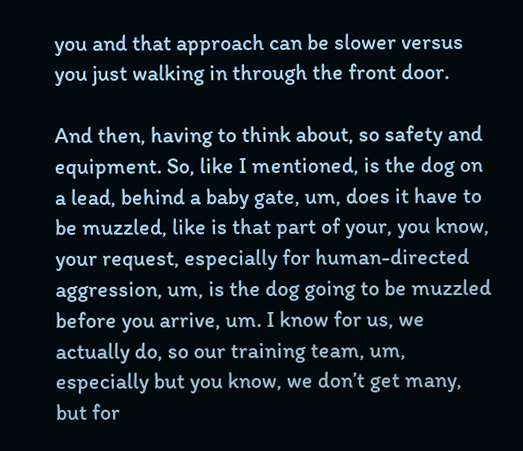you and that approach can be slower versus you just walking in through the front door.

And then, having to think about, so safety and equipment. So, like I mentioned, is the dog on a lead, behind a baby gate, um, does it have to be muzzled, like is that part of your, you know, your request, especially for human-directed aggression, um, is the dog going to be muzzled before you arrive, um. I know for us, we actually do, so our training team, um, especially but you know, we don’t get many, but for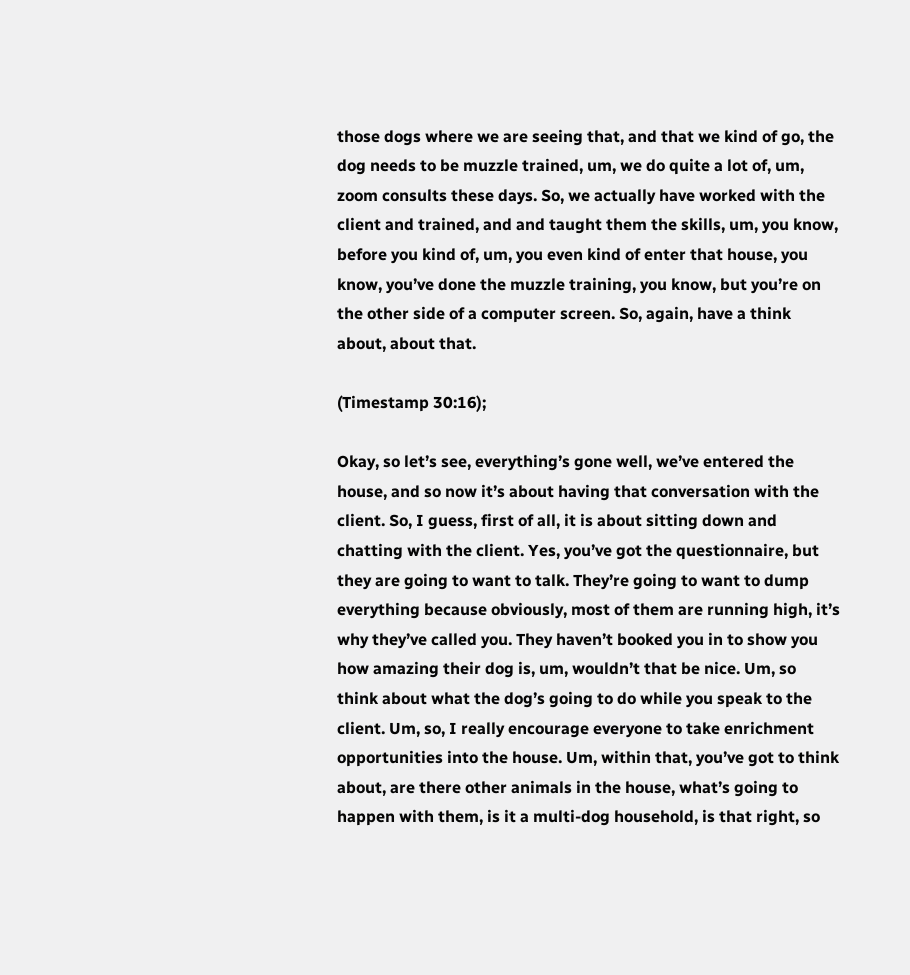those dogs where we are seeing that, and that we kind of go, the dog needs to be muzzle trained, um, we do quite a lot of, um, zoom consults these days. So, we actually have worked with the client and trained, and and taught them the skills, um, you know, before you kind of, um, you even kind of enter that house, you know, you’ve done the muzzle training, you know, but you’re on the other side of a computer screen. So, again, have a think about, about that.

(Timestamp 30:16);

Okay, so let’s see, everything’s gone well, we’ve entered the house, and so now it’s about having that conversation with the client. So, I guess, first of all, it is about sitting down and chatting with the client. Yes, you’ve got the questionnaire, but they are going to want to talk. They’re going to want to dump everything because obviously, most of them are running high, it’s why they’ve called you. They haven’t booked you in to show you how amazing their dog is, um, wouldn’t that be nice. Um, so think about what the dog’s going to do while you speak to the client. Um, so, I really encourage everyone to take enrichment opportunities into the house. Um, within that, you’ve got to think about, are there other animals in the house, what’s going to happen with them, is it a multi-dog household, is that right, so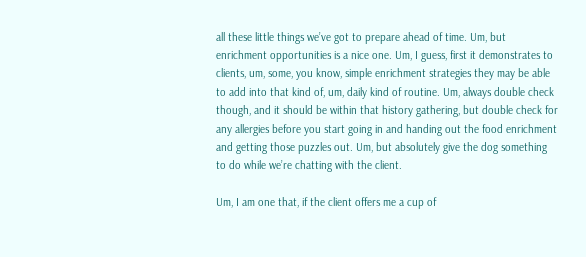all these little things we’ve got to prepare ahead of time. Um, but enrichment opportunities is a nice one. Um, I guess, first it demonstrates to clients, um, some, you know, simple enrichment strategies they may be able to add into that kind of, um, daily kind of routine. Um, always double check though, and it should be within that history gathering, but double check for any allergies before you start going in and handing out the food enrichment and getting those puzzles out. Um, but absolutely give the dog something to do while we’re chatting with the client.

Um, I am one that, if the client offers me a cup of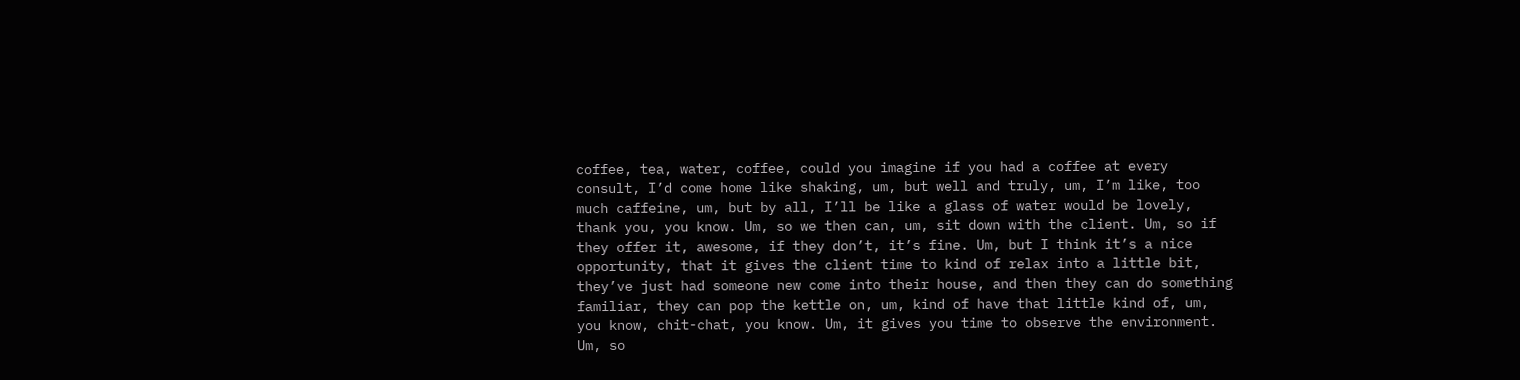coffee, tea, water, coffee, could you imagine if you had a coffee at every consult, I’d come home like shaking, um, but well and truly, um, I’m like, too much caffeine, um, but by all, I’ll be like a glass of water would be lovely, thank you, you know. Um, so we then can, um, sit down with the client. Um, so if they offer it, awesome, if they don’t, it’s fine. Um, but I think it’s a nice opportunity, that it gives the client time to kind of relax into a little bit, they’ve just had someone new come into their house, and then they can do something familiar, they can pop the kettle on, um, kind of have that little kind of, um, you know, chit-chat, you know. Um, it gives you time to observe the environment. Um, so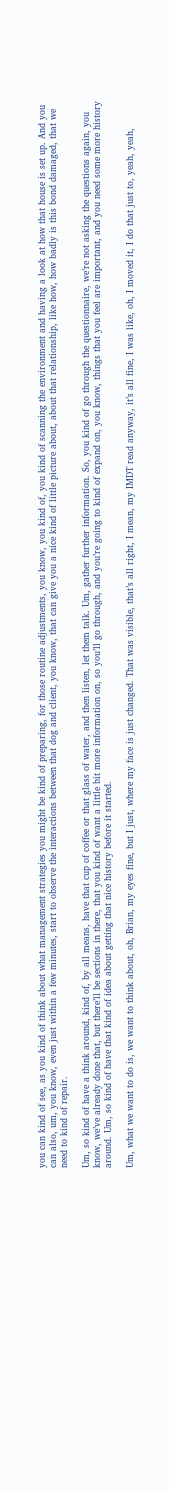you can kind of see, as you kind of think about what management strategies you might be kind of preparing, for those routine adjustments, you know, you kind of, you kind of scanning the environment and having a look at how that house is set up. And you can also, um, you know, even just within a few minutes, start to observe the interactions between that dog and client, you know, that can give you a nice kind of little picture about, about that relationship, like how, how badly is this bond damaged, that we need to kind of repair.

Um, so kind of have a think around, kind of, by all means, have that cup of coffee or that glass of water, and then listen, let them talk. Um, gather further information. So, you kind of go through the questionnaire, we’re not asking the questions again, you know, we’ve already done that, but there’ll be sections in there, that you kind of want a little bit more information on, so you’ll go through, and you’re going to kind of expand on, you know, things that you feel are important, and you need some more history around. Um, so kind of have that kind of idea about getting that nice history before it started.

Um, what we want to do is, we want to think about, oh, Brian, my eyes fine, but I just, where my face is just changed. That was visible, that’s all right, I mean, my IMDT read anyway, it’s all fine, I was like, oh, I moved it, I do that just to, yeah, yeah,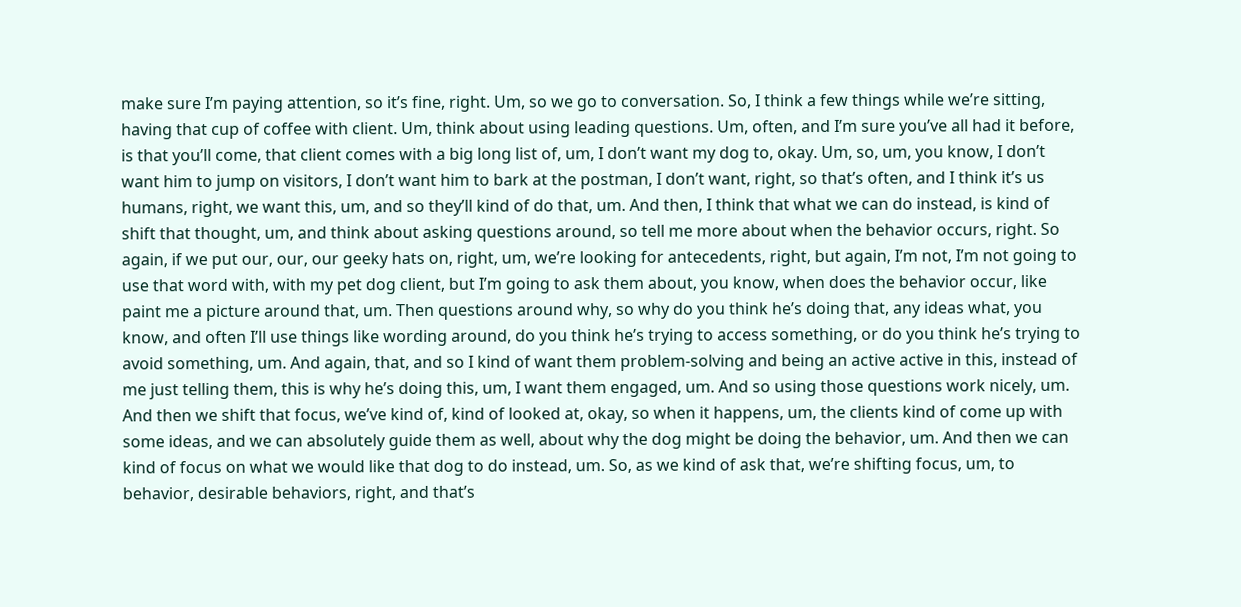make sure I’m paying attention, so it’s fine, right. Um, so we go to conversation. So, I think a few things while we’re sitting, having that cup of coffee with client. Um, think about using leading questions. Um, often, and I’m sure you’ve all had it before, is that you’ll come, that client comes with a big long list of, um, I don’t want my dog to, okay. Um, so, um, you know, I don’t want him to jump on visitors, I don’t want him to bark at the postman, I don’t want, right, so that’s often, and I think it’s us humans, right, we want this, um, and so they’ll kind of do that, um. And then, I think that what we can do instead, is kind of shift that thought, um, and think about asking questions around, so tell me more about when the behavior occurs, right. So again, if we put our, our, our geeky hats on, right, um, we’re looking for antecedents, right, but again, I’m not, I’m not going to use that word with, with my pet dog client, but I’m going to ask them about, you know, when does the behavior occur, like paint me a picture around that, um. Then questions around why, so why do you think he’s doing that, any ideas what, you know, and often I’ll use things like wording around, do you think he’s trying to access something, or do you think he’s trying to avoid something, um. And again, that, and so I kind of want them problem-solving and being an active active in this, instead of me just telling them, this is why he’s doing this, um, I want them engaged, um. And so using those questions work nicely, um. And then we shift that focus, we’ve kind of, kind of looked at, okay, so when it happens, um, the clients kind of come up with some ideas, and we can absolutely guide them as well, about why the dog might be doing the behavior, um. And then we can kind of focus on what we would like that dog to do instead, um. So, as we kind of ask that, we’re shifting focus, um, to behavior, desirable behaviors, right, and that’s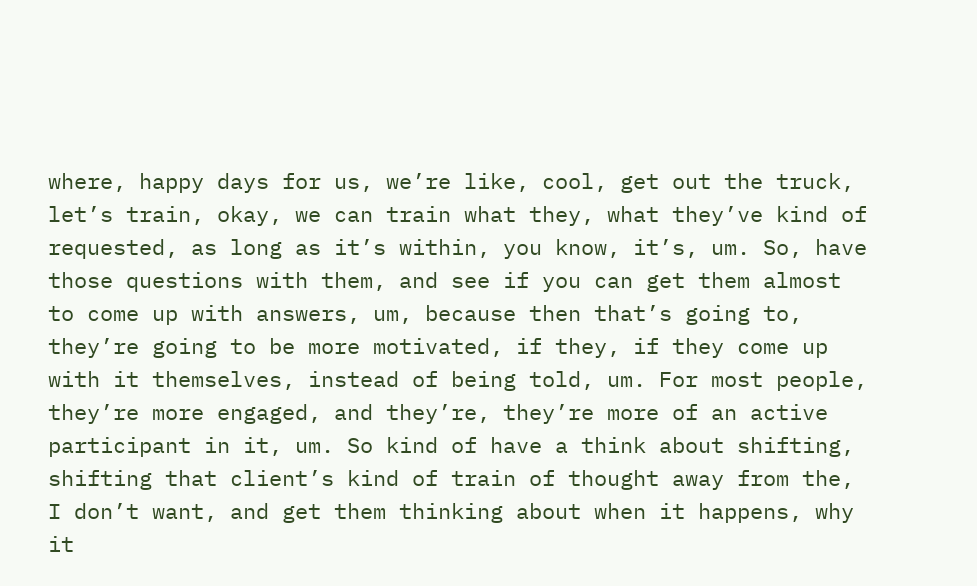where, happy days for us, we’re like, cool, get out the truck, let’s train, okay, we can train what they, what they’ve kind of requested, as long as it’s within, you know, it’s, um. So, have those questions with them, and see if you can get them almost to come up with answers, um, because then that’s going to, they’re going to be more motivated, if they, if they come up with it themselves, instead of being told, um. For most people, they’re more engaged, and they’re, they’re more of an active participant in it, um. So kind of have a think about shifting, shifting that client’s kind of train of thought away from the, I don’t want, and get them thinking about when it happens, why it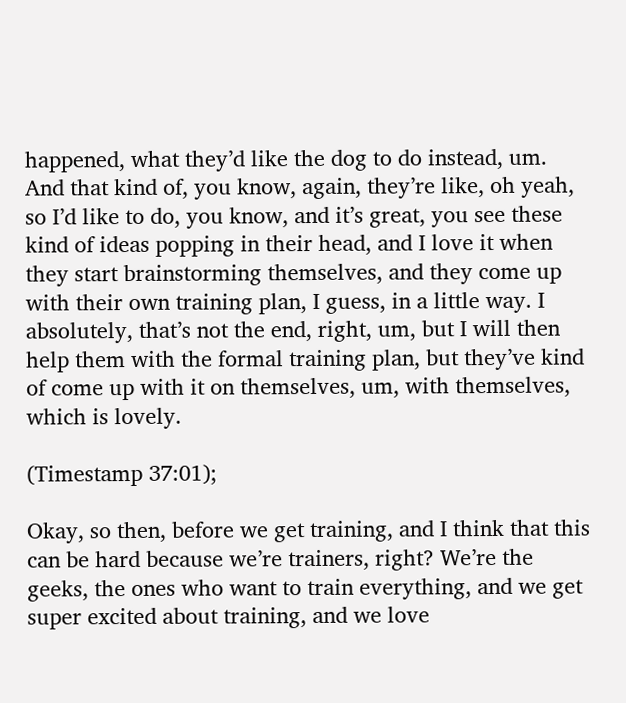happened, what they’d like the dog to do instead, um. And that kind of, you know, again, they’re like, oh yeah, so I’d like to do, you know, and it’s great, you see these kind of ideas popping in their head, and I love it when they start brainstorming themselves, and they come up with their own training plan, I guess, in a little way. I absolutely, that’s not the end, right, um, but I will then help them with the formal training plan, but they’ve kind of come up with it on themselves, um, with themselves, which is lovely.

(Timestamp 37:01);

Okay, so then, before we get training, and I think that this can be hard because we’re trainers, right? We’re the geeks, the ones who want to train everything, and we get super excited about training, and we love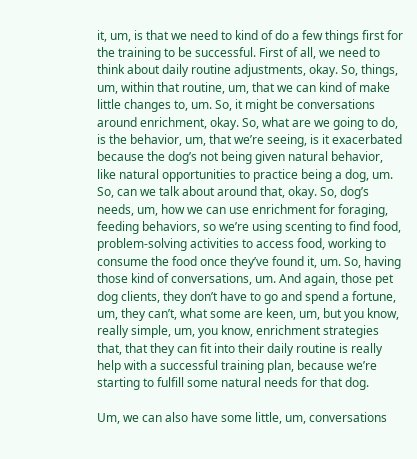it, um, is that we need to kind of do a few things first for the training to be successful. First of all, we need to think about daily routine adjustments, okay. So, things, um, within that routine, um, that we can kind of make little changes to, um. So, it might be conversations around enrichment, okay. So, what are we going to do, is the behavior, um, that we’re seeing, is it exacerbated because the dog’s not being given natural behavior, like natural opportunities to practice being a dog, um. So, can we talk about around that, okay. So, dog’s needs, um, how we can use enrichment for foraging, feeding behaviors, so we’re using scenting to find food, problem-solving activities to access food, working to consume the food once they’ve found it, um. So, having those kind of conversations, um. And again, those pet dog clients, they don’t have to go and spend a fortune, um, they can’t, what some are keen, um, but you know, really simple, um, you know, enrichment strategies that, that they can fit into their daily routine is really help with a successful training plan, because we’re starting to fulfill some natural needs for that dog.

Um, we can also have some little, um, conversations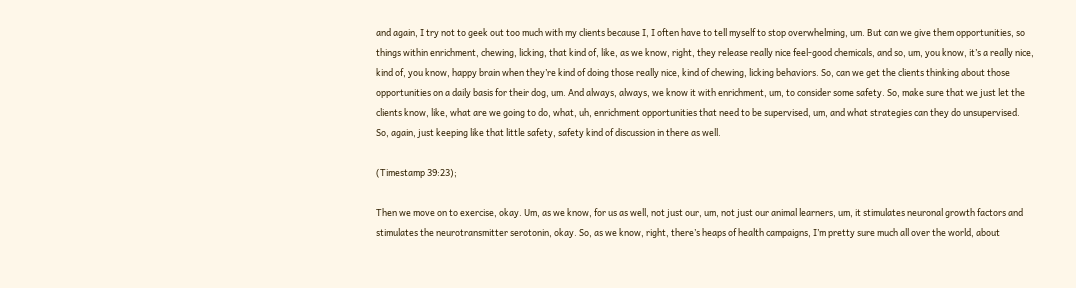and again, I try not to geek out too much with my clients because I, I often have to tell myself to stop overwhelming, um. But can we give them opportunities, so things within enrichment, chewing, licking, that kind of, like, as we know, right, they release really nice feel-good chemicals, and so, um, you know, it’s a really nice, kind of, you know, happy brain when they’re kind of doing those really nice, kind of chewing, licking behaviors. So, can we get the clients thinking about those opportunities on a daily basis for their dog, um. And always, always, we know it with enrichment, um, to consider some safety. So, make sure that we just let the clients know, like, what are we going to do, what, uh, enrichment opportunities that need to be supervised, um, and what strategies can they do unsupervised. So, again, just keeping like that little safety, safety kind of discussion in there as well.

(Timestamp 39:23);

Then we move on to exercise, okay. Um, as we know, for us as well, not just our, um, not just our animal learners, um, it stimulates neuronal growth factors and stimulates the neurotransmitter serotonin, okay. So, as we know, right, there’s heaps of health campaigns, I’m pretty sure much all over the world, about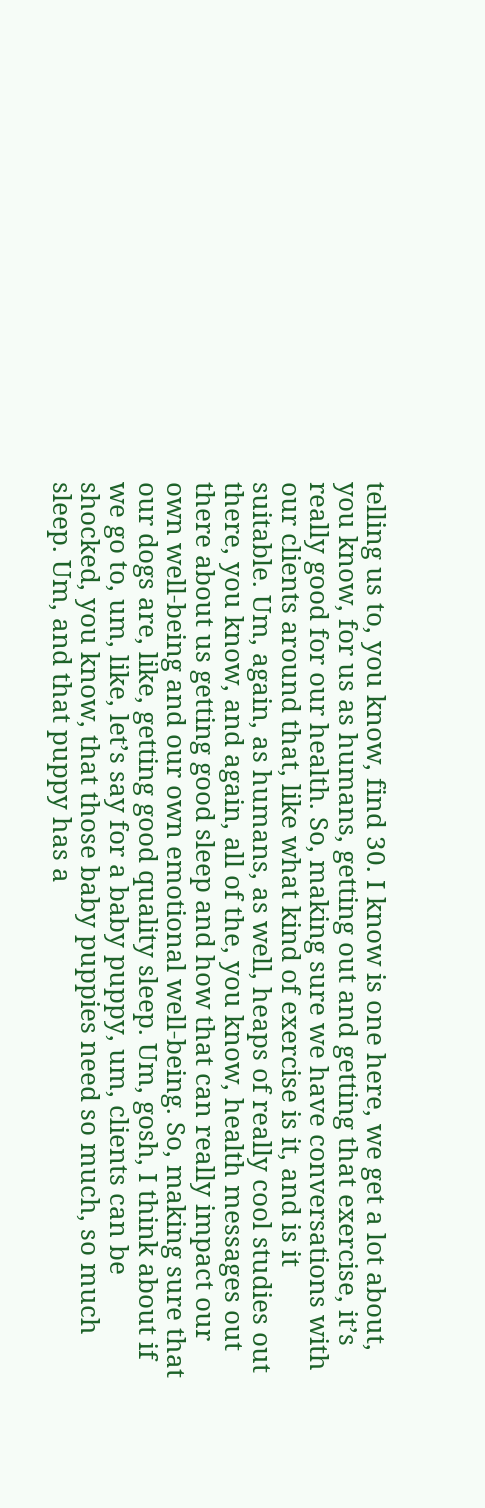telling us to, you know, find 30. I know is one here, we get a lot about, you know, for us as humans, getting out and getting that exercise, it’s really good for our health. So, making sure we have conversations with our clients around that, like what kind of exercise is it, and is it suitable. Um, again, as humans, as well, heaps of really cool studies out there, you know, and again, all of the, you know, health messages out there about us getting good sleep and how that can really impact our own well-being and our own emotional well-being. So, making sure that our dogs are, like, getting good quality sleep. Um, gosh, I think about if we go to, um, like, let’s say for a baby puppy, um, clients can be shocked, you know, that those baby puppies need so much, so much sleep. Um, and that puppy has a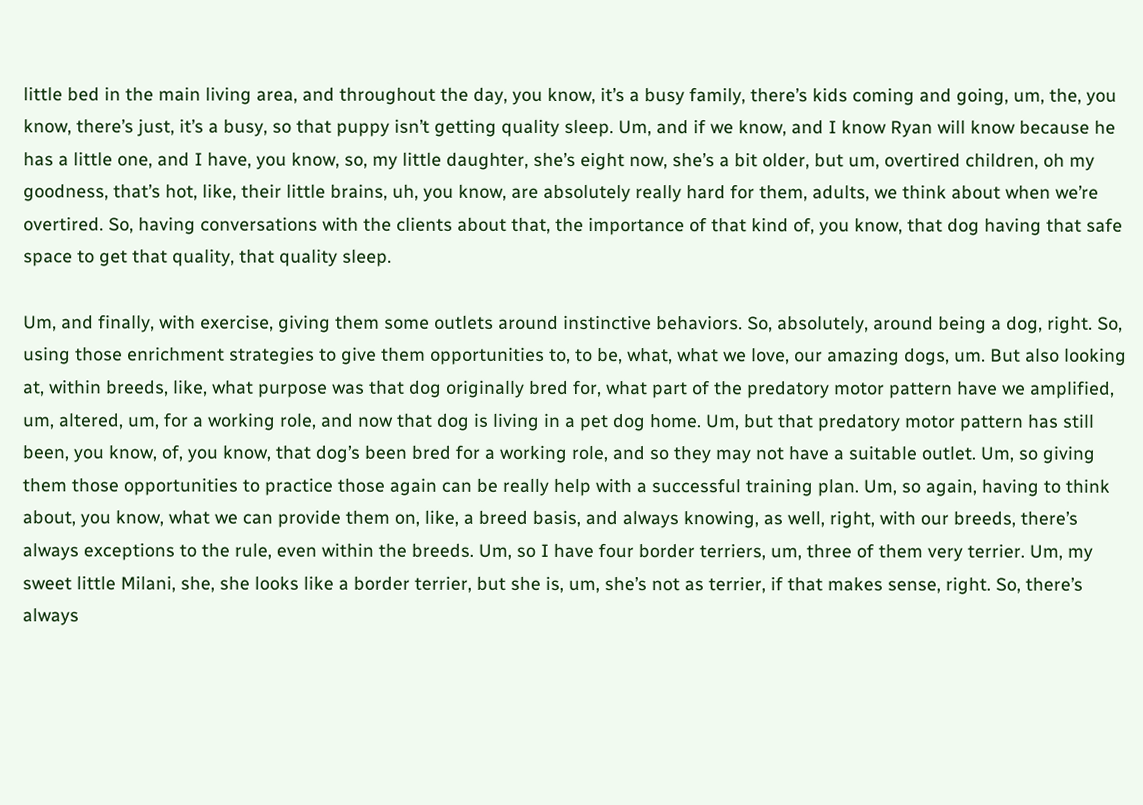little bed in the main living area, and throughout the day, you know, it’s a busy family, there’s kids coming and going, um, the, you know, there’s just, it’s a busy, so that puppy isn’t getting quality sleep. Um, and if we know, and I know Ryan will know because he has a little one, and I have, you know, so, my little daughter, she’s eight now, she’s a bit older, but um, overtired children, oh my goodness, that’s hot, like, their little brains, uh, you know, are absolutely really hard for them, adults, we think about when we’re overtired. So, having conversations with the clients about that, the importance of that kind of, you know, that dog having that safe space to get that quality, that quality sleep.

Um, and finally, with exercise, giving them some outlets around instinctive behaviors. So, absolutely, around being a dog, right. So, using those enrichment strategies to give them opportunities to, to be, what, what we love, our amazing dogs, um. But also looking at, within breeds, like, what purpose was that dog originally bred for, what part of the predatory motor pattern have we amplified, um, altered, um, for a working role, and now that dog is living in a pet dog home. Um, but that predatory motor pattern has still been, you know, of, you know, that dog’s been bred for a working role, and so they may not have a suitable outlet. Um, so giving them those opportunities to practice those again can be really help with a successful training plan. Um, so again, having to think about, you know, what we can provide them on, like, a breed basis, and always knowing, as well, right, with our breeds, there’s always exceptions to the rule, even within the breeds. Um, so I have four border terriers, um, three of them very terrier. Um, my sweet little Milani, she, she looks like a border terrier, but she is, um, she’s not as terrier, if that makes sense, right. So, there’s always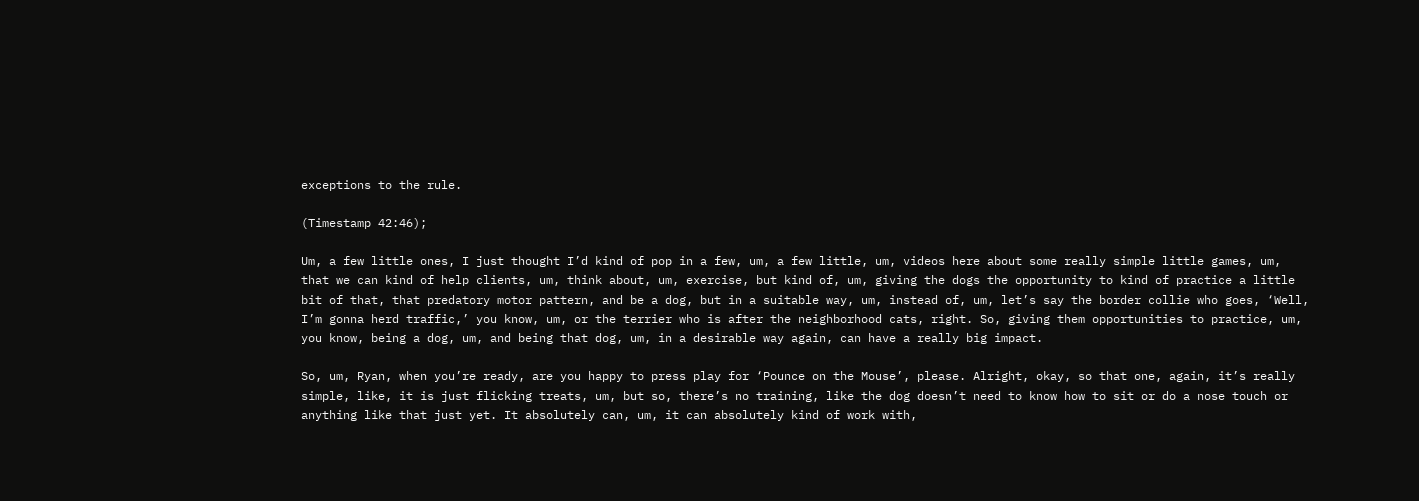exceptions to the rule.

(Timestamp 42:46);

Um, a few little ones, I just thought I’d kind of pop in a few, um, a few little, um, videos here about some really simple little games, um, that we can kind of help clients, um, think about, um, exercise, but kind of, um, giving the dogs the opportunity to kind of practice a little bit of that, that predatory motor pattern, and be a dog, but in a suitable way, um, instead of, um, let’s say the border collie who goes, ‘Well, I’m gonna herd traffic,’ you know, um, or the terrier who is after the neighborhood cats, right. So, giving them opportunities to practice, um, you know, being a dog, um, and being that dog, um, in a desirable way again, can have a really big impact.

So, um, Ryan, when you’re ready, are you happy to press play for ‘Pounce on the Mouse’, please. Alright, okay, so that one, again, it’s really simple, like, it is just flicking treats, um, but so, there’s no training, like the dog doesn’t need to know how to sit or do a nose touch or anything like that just yet. It absolutely can, um, it can absolutely kind of work with,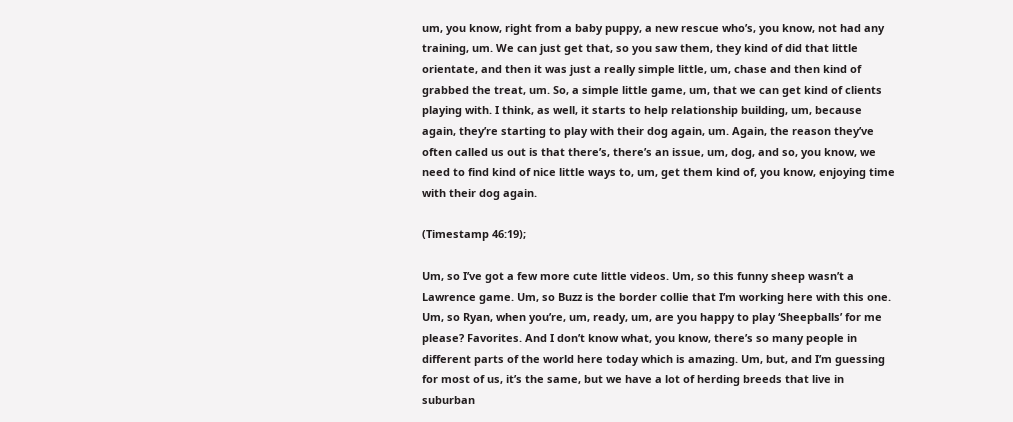um, you know, right from a baby puppy, a new rescue who’s, you know, not had any training, um. We can just get that, so you saw them, they kind of did that little orientate, and then it was just a really simple little, um, chase and then kind of grabbed the treat, um. So, a simple little game, um, that we can get kind of clients playing with. I think, as well, it starts to help relationship building, um, because again, they’re starting to play with their dog again, um. Again, the reason they’ve often called us out is that there’s, there’s an issue, um, dog, and so, you know, we need to find kind of nice little ways to, um, get them kind of, you know, enjoying time with their dog again.

(Timestamp 46:19);

Um, so I’ve got a few more cute little videos. Um, so this funny sheep wasn’t a Lawrence game. Um, so Buzz is the border collie that I’m working here with this one. Um, so Ryan, when you’re, um, ready, um, are you happy to play ‘Sheepballs’ for me please? Favorites. And I don’t know what, you know, there’s so many people in different parts of the world here today which is amazing. Um, but, and I’m guessing for most of us, it’s the same, but we have a lot of herding breeds that live in suburban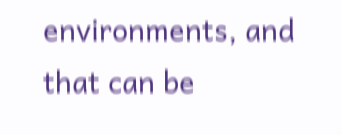environments, and that can be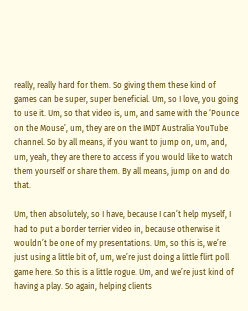really, really hard for them. So giving them these kind of games can be super, super beneficial. Um, so I love, you going to use it. Um, so that video is, um, and same with the ‘Pounce on the Mouse’, um, they are on the IMDT Australia YouTube channel. So by all means, if you want to jump on, um, and, um, yeah, they are there to access if you would like to watch them yourself or share them. By all means, jump on and do that.

Um, then absolutely, so I have, because I can’t help myself, I had to put a border terrier video in, because otherwise it wouldn’t be one of my presentations. Um, so this is, we’re just using a little bit of, um, we’re just doing a little flirt poll game here. So this is a little rogue. Um, and we’re just kind of having a play. So again, helping clients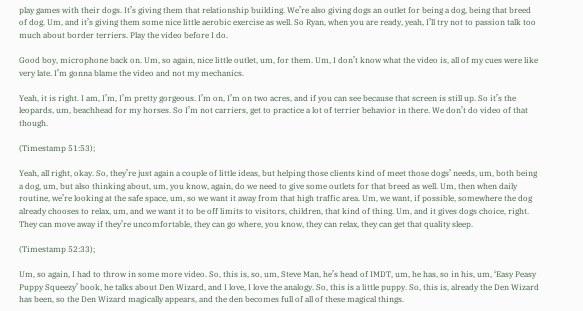play games with their dogs. It’s giving them that relationship building. We’re also giving dogs an outlet for being a dog, being that breed of dog. Um, and it’s giving them some nice little aerobic exercise as well. So Ryan, when you are ready, yeah, I’ll try not to passion talk too much about border terriers. Play the video before I do.

Good boy, microphone back on. Um, so again, nice little outlet, um, for them. Um, I don’t know what the video is, all of my cues were like very late. I’m gonna blame the video and not my mechanics.

Yeah, it is right. I am, I’m, I’m pretty gorgeous. I’m on, I’m on two acres, and if you can see because that screen is still up. So it’s the leopards, um, beachhead for my horses. So I’m not carriers, get to practice a lot of terrier behavior in there. We don’t do video of that though.

(Timestamp 51:53);

Yeah, all right, okay. So, they’re just again a couple of little ideas, but helping those clients kind of meet those dogs’ needs, um, both being a dog, um, but also thinking about, um, you know, again, do we need to give some outlets for that breed as well. Um, then when daily routine, we’re looking at the safe space, um, so we want it away from that high traffic area. Um, we want, if possible, somewhere the dog already chooses to relax, um, and we want it to be off limits to visitors, children, that kind of thing. Um, and it gives dogs choice, right. They can move away if they’re uncomfortable, they can go where, you know, they can relax, they can get that quality sleep.

(Timestamp 52:33);

Um, so again, I had to throw in some more video. So, this is, so, um, Steve Man, he’s head of IMDT, um, he has, so in his, um, ‘Easy Peasy Puppy Squeezy’ book, he talks about Den Wizard, and I love, I love the analogy. So, this is a little puppy. So, this is, already the Den Wizard has been, so the Den Wizard magically appears, and the den becomes full of all of these magical things.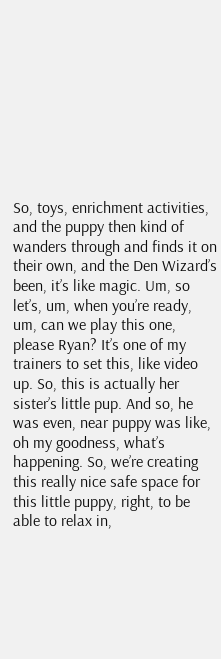So, toys, enrichment activities, and the puppy then kind of wanders through and finds it on their own, and the Den Wizard’s been, it’s like magic. Um, so let’s, um, when you’re ready, um, can we play this one, please Ryan? It’s one of my trainers to set this, like video up. So, this is actually her sister’s little pup. And so, he was even, near puppy was like, oh my goodness, what’s happening. So, we’re creating this really nice safe space for this little puppy, right, to be able to relax in,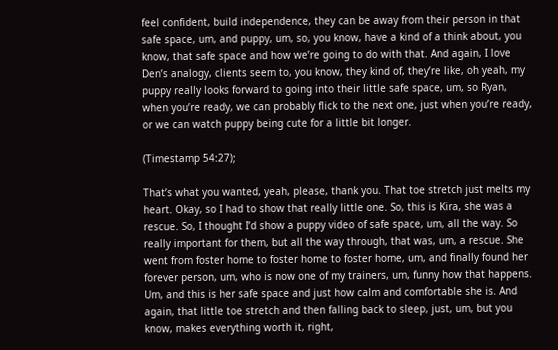feel confident, build independence, they can be away from their person in that safe space, um, and puppy, um, so, you know, have a kind of a think about, you know, that safe space and how we’re going to do with that. And again, I love Den’s analogy, clients seem to, you know, they kind of, they’re like, oh yeah, my puppy really looks forward to going into their little safe space, um, so Ryan, when you’re ready, we can probably flick to the next one, just when you’re ready, or we can watch puppy being cute for a little bit longer.

(Timestamp 54:27);

That’s what you wanted, yeah, please, thank you. That toe stretch just melts my heart. Okay, so I had to show that really little one. So, this is Kira, she was a rescue. So, I thought I’d show a puppy video of safe space, um, all the way. So really important for them, but all the way through, that was, um, a rescue. She went from foster home to foster home to foster home, um, and finally found her forever person, um, who is now one of my trainers, um, funny how that happens. Um, and this is her safe space and just how calm and comfortable she is. And again, that little toe stretch and then falling back to sleep, just, um, but you know, makes everything worth it, right,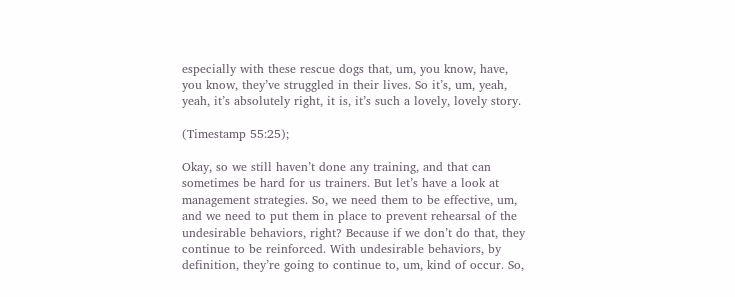especially with these rescue dogs that, um, you know, have, you know, they’ve struggled in their lives. So it’s, um, yeah, yeah, it’s absolutely right, it is, it’s such a lovely, lovely story.

(Timestamp 55:25);

Okay, so we still haven’t done any training, and that can sometimes be hard for us trainers. But let’s have a look at management strategies. So, we need them to be effective, um, and we need to put them in place to prevent rehearsal of the undesirable behaviors, right? Because if we don’t do that, they continue to be reinforced. With undesirable behaviors, by definition, they’re going to continue to, um, kind of occur. So,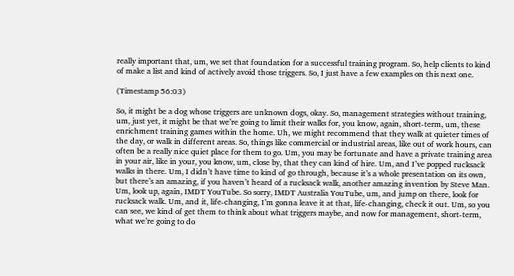really important that, um, we set that foundation for a successful training program. So, help clients to kind of make a list and kind of actively avoid those triggers. So, I just have a few examples on this next one.

(Timestamp 56:03)

So, it might be a dog whose triggers are unknown dogs, okay. So, management strategies without training, um, just yet, it might be that we’re going to limit their walks for, you know, again, short-term, um, these enrichment training games within the home. Uh, we might recommend that they walk at quieter times of the day, or walk in different areas. So, things like commercial or industrial areas, like out of work hours, can often be a really nice quiet place for them to go. Um, you may be fortunate and have a private training area in your air, like in your, you know, um, close by, that they can kind of hire. Um, and I’ve popped rucksack walks in there. Um, I didn’t have time to kind of go through, because it’s a whole presentation on its own, but there’s an amazing, if you haven’t heard of a rucksack walk, another amazing invention by Steve Man. Um, look up, again, IMDT YouTube. So sorry, IMDT Australia YouTube, um, and jump on there, look for rucksack walk. Um, and it, life-changing, I’m gonna leave it at that, life-changing, check it out. Um, so you can see, we kind of get them to think about what triggers maybe, and now for management, short-term, what we’re going to do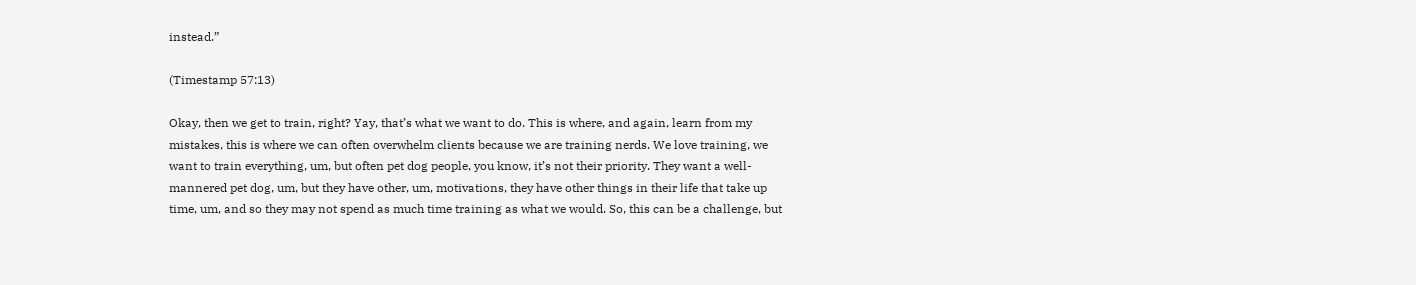instead.”

(Timestamp 57:13)

Okay, then we get to train, right? Yay, that’s what we want to do. This is where, and again, learn from my mistakes, this is where we can often overwhelm clients because we are training nerds. We love training, we want to train everything, um, but often pet dog people, you know, it’s not their priority. They want a well-mannered pet dog, um, but they have other, um, motivations, they have other things in their life that take up time, um, and so they may not spend as much time training as what we would. So, this can be a challenge, but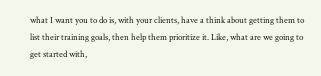what I want you to do is, with your clients, have a think about getting them to list their training goals, then help them prioritize it. Like, what are we going to get started with,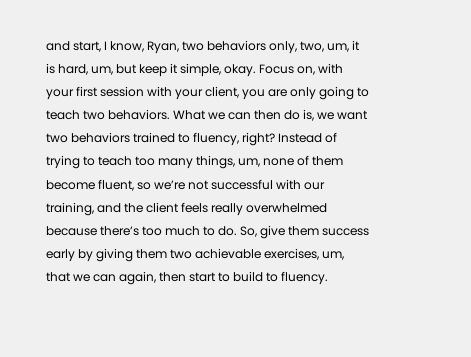and start, I know, Ryan, two behaviors only, two, um, it is hard, um, but keep it simple, okay. Focus on, with your first session with your client, you are only going to teach two behaviors. What we can then do is, we want two behaviors trained to fluency, right? Instead of trying to teach too many things, um, none of them become fluent, so we’re not successful with our training, and the client feels really overwhelmed because there’s too much to do. So, give them success early by giving them two achievable exercises, um, that we can again, then start to build to fluency.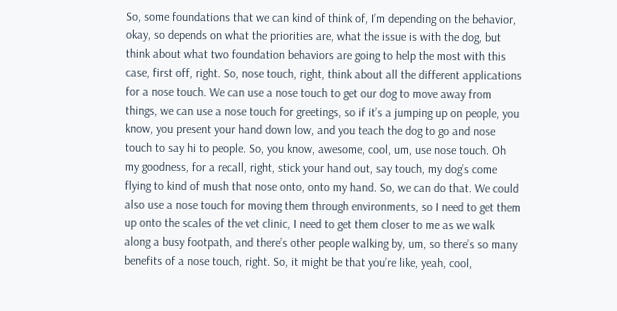So, some foundations that we can kind of think of, I’m depending on the behavior, okay, so depends on what the priorities are, what the issue is with the dog, but think about what two foundation behaviors are going to help the most with this case, first off, right. So, nose touch, right, think about all the different applications for a nose touch. We can use a nose touch to get our dog to move away from things, we can use a nose touch for greetings, so if it’s a jumping up on people, you know, you present your hand down low, and you teach the dog to go and nose touch to say hi to people. So, you know, awesome, cool, um, use nose touch. Oh my goodness, for a recall, right, stick your hand out, say touch, my dog’s come flying to kind of mush that nose onto, onto my hand. So, we can do that. We could also use a nose touch for moving them through environments, so I need to get them up onto the scales of the vet clinic, I need to get them closer to me as we walk along a busy footpath, and there’s other people walking by, um, so there’s so many benefits of a nose touch, right. So, it might be that you’re like, yeah, cool,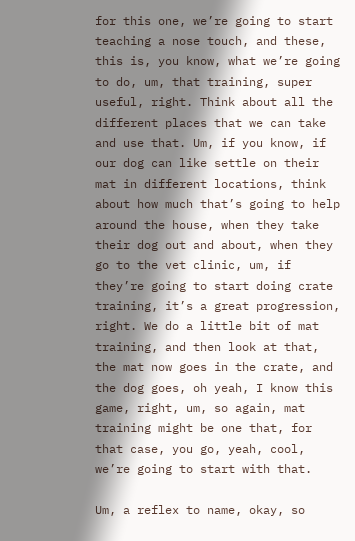for this one, we’re going to start teaching a nose touch, and these, this is, you know, what we’re going to do, um, that training, super useful, right. Think about all the different places that we can take and use that. Um, if you know, if our dog can like settle on their mat in different locations, think about how much that’s going to help around the house, when they take their dog out and about, when they go to the vet clinic, um, if they’re going to start doing crate training, it’s a great progression, right. We do a little bit of mat training, and then look at that, the mat now goes in the crate, and the dog goes, oh yeah, I know this game, right, um, so again, mat training might be one that, for that case, you go, yeah, cool, we’re going to start with that.

Um, a reflex to name, okay, so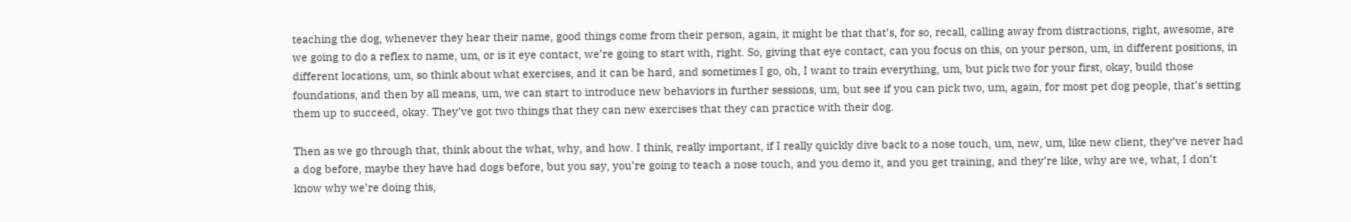teaching the dog, whenever they hear their name, good things come from their person, again, it might be that that’s, for so, recall, calling away from distractions, right, awesome, are we going to do a reflex to name, um, or is it eye contact, we’re going to start with, right. So, giving that eye contact, can you focus on this, on your person, um, in different positions, in different locations, um, so think about what exercises, and it can be hard, and sometimes I go, oh, I want to train everything, um, but pick two for your first, okay, build those foundations, and then by all means, um, we can start to introduce new behaviors in further sessions, um, but see if you can pick two, um, again, for most pet dog people, that’s setting them up to succeed, okay. They’ve got two things that they can new exercises that they can practice with their dog.

Then as we go through that, think about the what, why, and how. I think, really important, if I really quickly dive back to a nose touch, um, new, um, like new client, they’ve never had a dog before, maybe they have had dogs before, but you say, you’re going to teach a nose touch, and you demo it, and you get training, and they’re like, why are we, what, I don’t know why we’re doing this,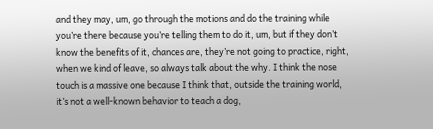and they may, um, go through the motions and do the training while you’re there because you’re telling them to do it, um, but if they don’t know the benefits of it, chances are, they’re not going to practice, right, when we kind of leave, so always talk about the why. I think the nose touch is a massive one because I think that, outside the training world, it’s not a well-known behavior to teach a dog,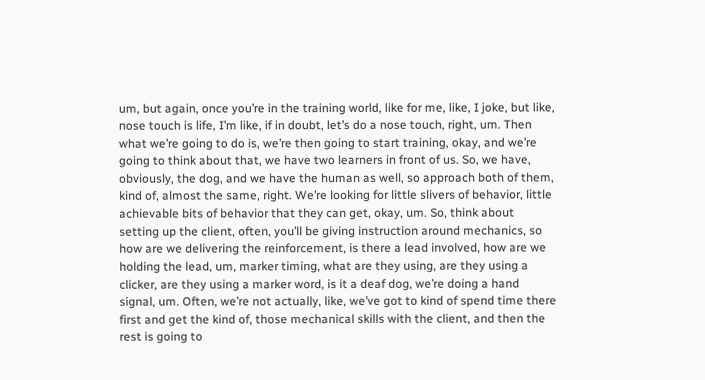um, but again, once you’re in the training world, like for me, like, I joke, but like, nose touch is life, I’m like, if in doubt, let’s do a nose touch, right, um. Then what we’re going to do is, we’re then going to start training, okay, and we’re going to think about that, we have two learners in front of us. So, we have, obviously, the dog, and we have the human as well, so approach both of them, kind of, almost the same, right. We’re looking for little slivers of behavior, little achievable bits of behavior that they can get, okay, um. So, think about setting up the client, often, you’ll be giving instruction around mechanics, so how are we delivering the reinforcement, is there a lead involved, how are we holding the lead, um, marker timing, what are they using, are they using a clicker, are they using a marker word, is it a deaf dog, we’re doing a hand signal, um. Often, we’re not actually, like, we’ve got to kind of spend time there first and get the kind of, those mechanical skills with the client, and then the rest is going to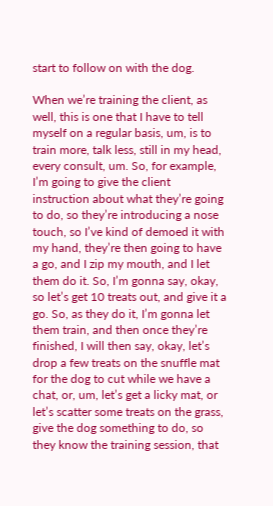start to follow on with the dog.

When we’re training the client, as well, this is one that I have to tell myself on a regular basis, um, is to train more, talk less, still in my head, every consult, um. So, for example, I’m going to give the client instruction about what they’re going to do, so they’re introducing a nose touch, so I’ve kind of demoed it with my hand, they’re then going to have a go, and I zip my mouth, and I let them do it. So, I’m gonna say, okay, so let’s get 10 treats out, and give it a go. So, as they do it, I’m gonna let them train, and then once they’re finished, I will then say, okay, let’s drop a few treats on the snuffle mat for the dog to cut while we have a chat, or, um, let’s get a licky mat, or let’s scatter some treats on the grass, give the dog something to do, so they know the training session, that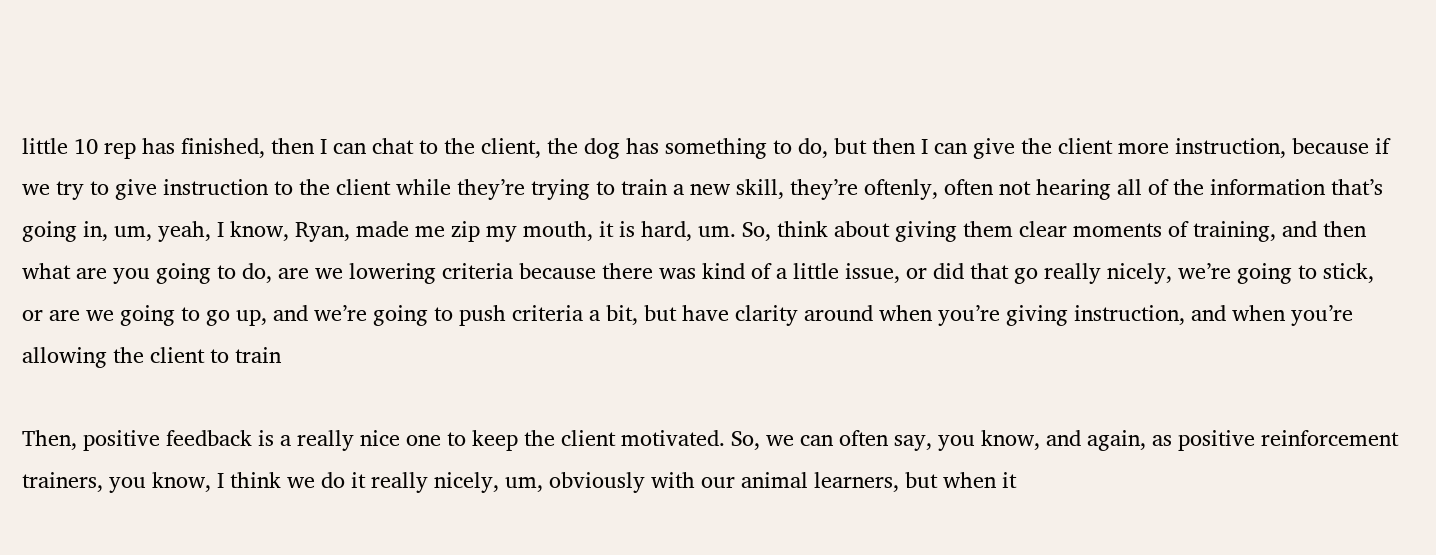little 10 rep has finished, then I can chat to the client, the dog has something to do, but then I can give the client more instruction, because if we try to give instruction to the client while they’re trying to train a new skill, they’re oftenly, often not hearing all of the information that’s going in, um, yeah, I know, Ryan, made me zip my mouth, it is hard, um. So, think about giving them clear moments of training, and then what are you going to do, are we lowering criteria because there was kind of a little issue, or did that go really nicely, we’re going to stick, or are we going to go up, and we’re going to push criteria a bit, but have clarity around when you’re giving instruction, and when you’re allowing the client to train

Then, positive feedback is a really nice one to keep the client motivated. So, we can often say, you know, and again, as positive reinforcement trainers, you know, I think we do it really nicely, um, obviously with our animal learners, but when it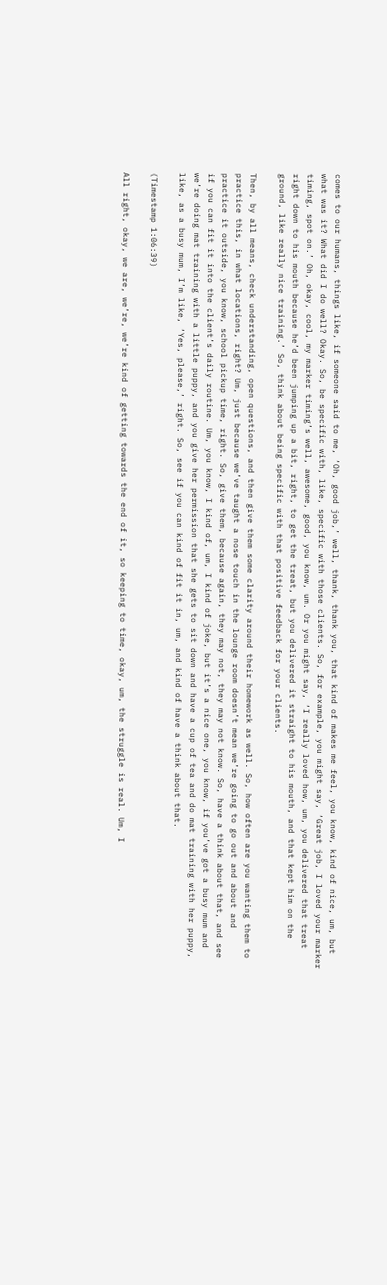comes to our humans, things like, if someone said to me, ‘Oh, good job,’ well, thank, thank you, that kind of makes me feel, you know, kind of nice, um, but what was it? What did I do well? Okay. So, be specific with, like, specific with those clients. So, for example, you might say, ‘Great job, I loved your marker timing, spot on.’ Oh, okay, cool, my marker timing’s well, awesome, good, you know, um. Or you might say, ‘I really loved how, um, you delivered that treat right down to his mouth because he’d been jumping up a bit, right, to get the treat, but you delivered it straight to his mouth, and that kept him on the ground, like really nice training.’ So, think about being specific with that positive feedback for your clients.

Then, by all means, check understanding, open questions, and then give them some clarity around their homework as well. So, how often are you wanting them to practice this, in what locations, right? Um, just because we’ve taught a nose touch in the lounge room doesn’t mean we’re going to go out and about and practice it outside, you know, school pickup time, right. So, give them, because again, they may not, they may not know. So, have a think about that, and see if you can fit it into the client’s daily routine. Um, you know, I kind of, um, I kind of joke, but it’s a nice one, you know, if you’ve got a busy mum and we’re doing mat training with a little puppy, and you give her permission that she gets to sit down and have a cup of tea and do mat training with her puppy, like, as a busy mum, I’m like, ‘Yes, please,’ right. So, see if you can kind of fit it in, um, and kind of have a think about that.

(Timestamp 1:06:39)

All right, okay, we are, we’re, we’re kind of getting towards the end of it, so keeping to time, okay, um, the struggle is real. Um, I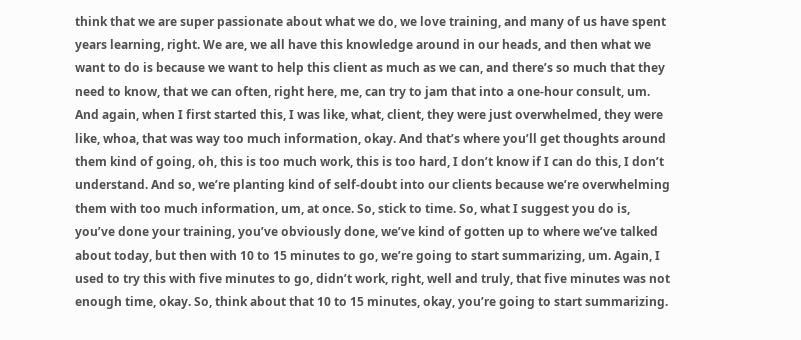think that we are super passionate about what we do, we love training, and many of us have spent years learning, right. We are, we all have this knowledge around in our heads, and then what we want to do is because we want to help this client as much as we can, and there’s so much that they need to know, that we can often, right here, me, can try to jam that into a one-hour consult, um. And again, when I first started this, I was like, what, client, they were just overwhelmed, they were like, whoa, that was way too much information, okay. And that’s where you’ll get thoughts around them kind of going, oh, this is too much work, this is too hard, I don’t know if I can do this, I don’t understand. And so, we’re planting kind of self-doubt into our clients because we’re overwhelming them with too much information, um, at once. So, stick to time. So, what I suggest you do is, you’ve done your training, you’ve obviously done, we’ve kind of gotten up to where we’ve talked about today, but then with 10 to 15 minutes to go, we’re going to start summarizing, um. Again, I used to try this with five minutes to go, didn’t work, right, well and truly, that five minutes was not enough time, okay. So, think about that 10 to 15 minutes, okay, you’re going to start summarizing.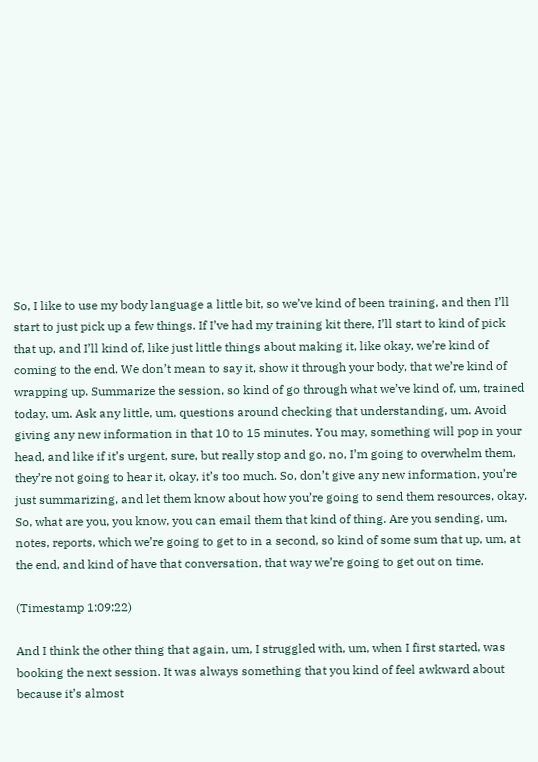So, I like to use my body language a little bit, so we’ve kind of been training, and then I’ll start to just pick up a few things. If I’ve had my training kit there, I’ll start to kind of pick that up, and I’ll kind of, like just little things about making it, like okay, we’re kind of coming to the end. We don’t mean to say it, show it through your body, that we’re kind of wrapping up. Summarize the session, so kind of go through what we’ve kind of, um, trained today, um. Ask any little, um, questions around checking that understanding, um. Avoid giving any new information in that 10 to 15 minutes. You may, something will pop in your head, and like if it’s urgent, sure, but really stop and go, no, I’m going to overwhelm them, they’re not going to hear it, okay, it’s too much. So, don’t give any new information, you’re just summarizing, and let them know about how you’re going to send them resources, okay. So, what are you, you know, you can email them that kind of thing. Are you sending, um, notes, reports, which we’re going to get to in a second, so kind of some sum that up, um, at the end, and kind of have that conversation, that way we’re going to get out on time.

(Timestamp 1:09:22)

And I think the other thing that again, um, I struggled with, um, when I first started, was booking the next session. It was always something that you kind of feel awkward about because it’s almost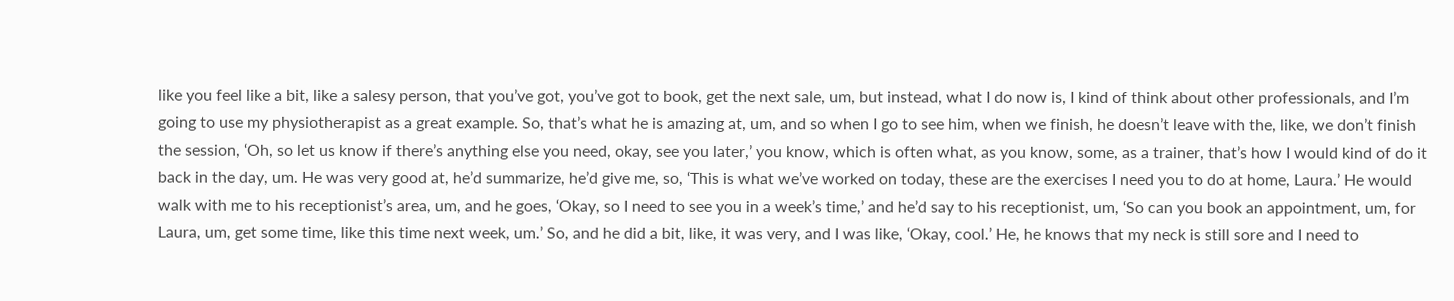like you feel like a bit, like a salesy person, that you’ve got, you’ve got to book, get the next sale, um, but instead, what I do now is, I kind of think about other professionals, and I’m going to use my physiotherapist as a great example. So, that’s what he is amazing at, um, and so when I go to see him, when we finish, he doesn’t leave with the, like, we don’t finish the session, ‘Oh, so let us know if there’s anything else you need, okay, see you later,’ you know, which is often what, as you know, some, as a trainer, that’s how I would kind of do it back in the day, um. He was very good at, he’d summarize, he’d give me, so, ‘This is what we’ve worked on today, these are the exercises I need you to do at home, Laura.’ He would walk with me to his receptionist’s area, um, and he goes, ‘Okay, so I need to see you in a week’s time,’ and he’d say to his receptionist, um, ‘So can you book an appointment, um, for Laura, um, get some time, like this time next week, um.’ So, and he did a bit, like, it was very, and I was like, ‘Okay, cool.’ He, he knows that my neck is still sore and I need to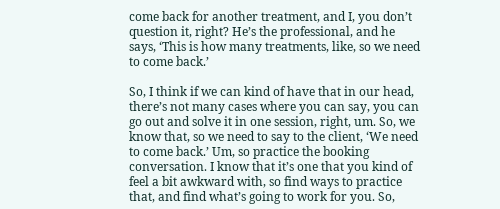come back for another treatment, and I, you don’t question it, right? He’s the professional, and he says, ‘This is how many treatments, like, so we need to come back.’

So, I think if we can kind of have that in our head, there’s not many cases where you can say, you can go out and solve it in one session, right, um. So, we know that, so we need to say to the client, ‘We need to come back.’ Um, so practice the booking conversation. I know that it’s one that you kind of feel a bit awkward with, so find ways to practice that, and find what’s going to work for you. So,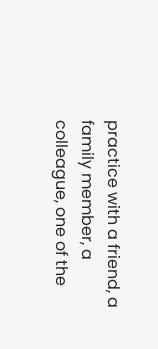practice with a friend, a family member, a colleague, one of the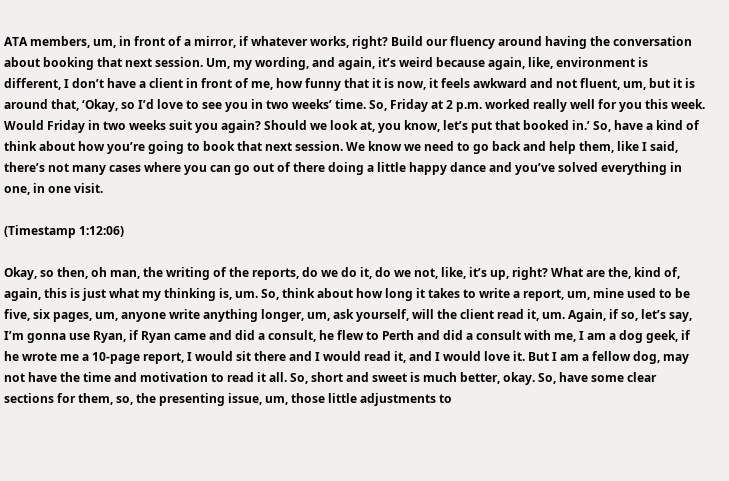ATA members, um, in front of a mirror, if whatever works, right? Build our fluency around having the conversation about booking that next session. Um, my wording, and again, it’s weird because again, like, environment is different, I don’t have a client in front of me, how funny that it is now, it feels awkward and not fluent, um, but it is around that, ‘Okay, so I’d love to see you in two weeks’ time. So, Friday at 2 p.m. worked really well for you this week. Would Friday in two weeks suit you again? Should we look at, you know, let’s put that booked in.’ So, have a kind of think about how you’re going to book that next session. We know we need to go back and help them, like I said, there’s not many cases where you can go out of there doing a little happy dance and you’ve solved everything in one, in one visit.

(Timestamp 1:12:06)

Okay, so then, oh man, the writing of the reports, do we do it, do we not, like, it’s up, right? What are the, kind of, again, this is just what my thinking is, um. So, think about how long it takes to write a report, um, mine used to be five, six pages, um, anyone write anything longer, um, ask yourself, will the client read it, um. Again, if so, let’s say, I’m gonna use Ryan, if Ryan came and did a consult, he flew to Perth and did a consult with me, I am a dog geek, if he wrote me a 10-page report, I would sit there and I would read it, and I would love it. But I am a fellow dog, may not have the time and motivation to read it all. So, short and sweet is much better, okay. So, have some clear sections for them, so, the presenting issue, um, those little adjustments to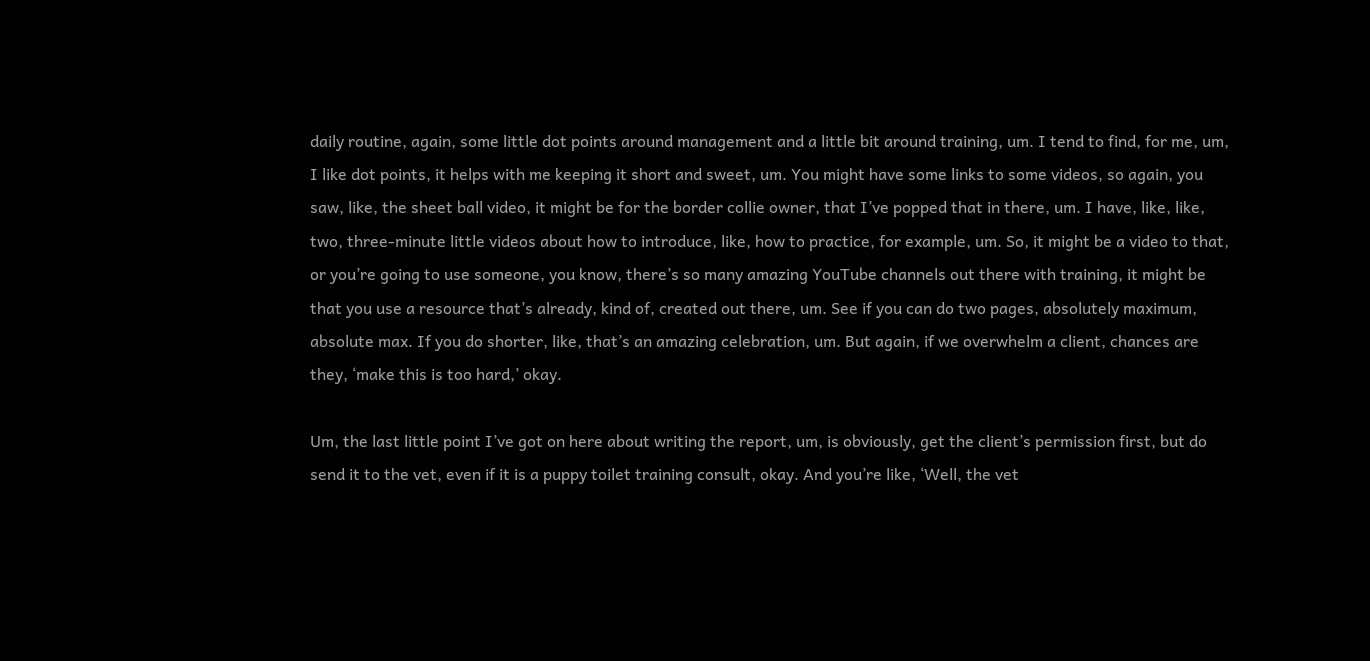daily routine, again, some little dot points around management and a little bit around training, um. I tend to find, for me, um, I like dot points, it helps with me keeping it short and sweet, um. You might have some links to some videos, so again, you saw, like, the sheet ball video, it might be for the border collie owner, that I’ve popped that in there, um. I have, like, like, two, three-minute little videos about how to introduce, like, how to practice, for example, um. So, it might be a video to that, or you’re going to use someone, you know, there’s so many amazing YouTube channels out there with training, it might be that you use a resource that’s already, kind of, created out there, um. See if you can do two pages, absolutely maximum, absolute max. If you do shorter, like, that’s an amazing celebration, um. But again, if we overwhelm a client, chances are they, ‘make this is too hard,’ okay.

Um, the last little point I’ve got on here about writing the report, um, is obviously, get the client’s permission first, but do send it to the vet, even if it is a puppy toilet training consult, okay. And you’re like, ‘Well, the vet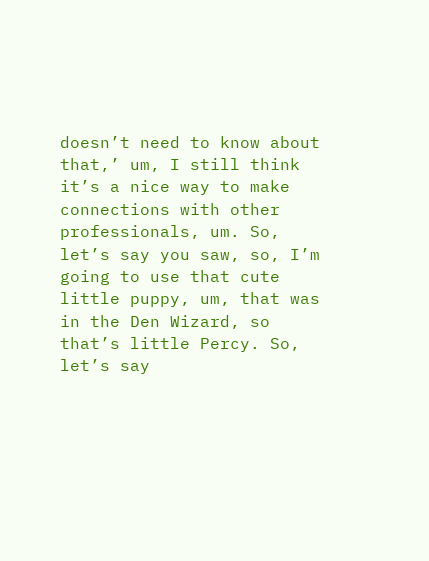doesn’t need to know about that,’ um, I still think it’s a nice way to make connections with other professionals, um. So, let’s say you saw, so, I’m going to use that cute little puppy, um, that was in the Den Wizard, so that’s little Percy. So, let’s say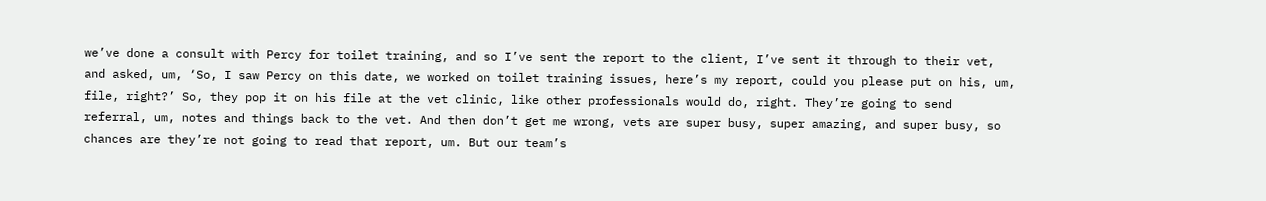we’ve done a consult with Percy for toilet training, and so I’ve sent the report to the client, I’ve sent it through to their vet, and asked, um, ‘So, I saw Percy on this date, we worked on toilet training issues, here’s my report, could you please put on his, um, file, right?’ So, they pop it on his file at the vet clinic, like other professionals would do, right. They’re going to send referral, um, notes and things back to the vet. And then don’t get me wrong, vets are super busy, super amazing, and super busy, so chances are they’re not going to read that report, um. But our team’s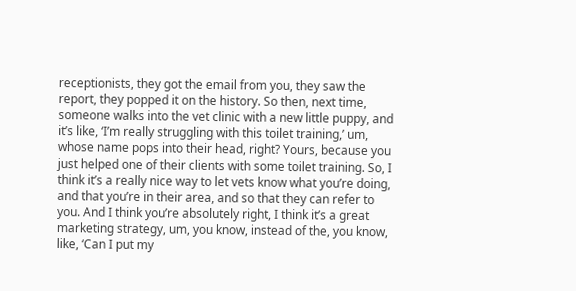receptionists, they got the email from you, they saw the report, they popped it on the history. So then, next time, someone walks into the vet clinic with a new little puppy, and it’s like, ‘I’m really struggling with this toilet training,’ um, whose name pops into their head, right? Yours, because you just helped one of their clients with some toilet training. So, I think it’s a really nice way to let vets know what you’re doing, and that you’re in their area, and so that they can refer to you. And I think you’re absolutely right, I think it’s a great marketing strategy, um, you know, instead of the, you know, like, ‘Can I put my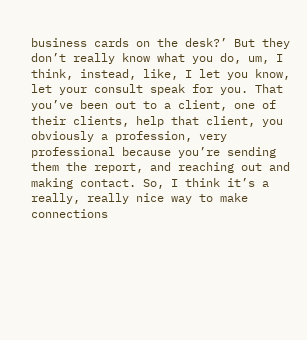business cards on the desk?’ But they don’t really know what you do, um, I think, instead, like, I let you know, let your consult speak for you. That you’ve been out to a client, one of their clients, help that client, you obviously a profession, very professional because you’re sending them the report, and reaching out and making contact. So, I think it’s a really, really nice way to make connections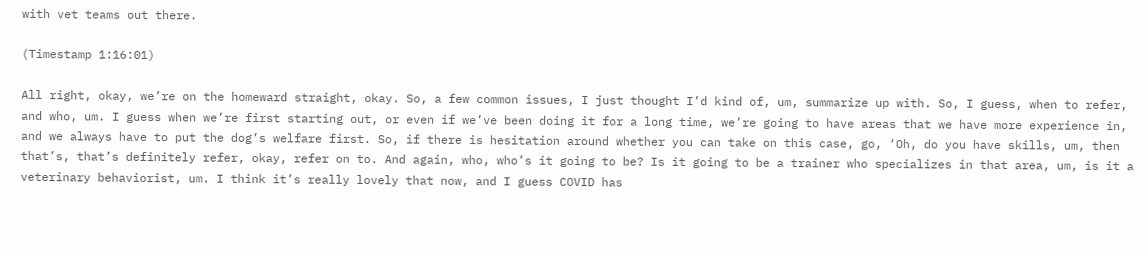with vet teams out there.

(Timestamp 1:16:01)

All right, okay, we’re on the homeward straight, okay. So, a few common issues, I just thought I’d kind of, um, summarize up with. So, I guess, when to refer, and who, um. I guess when we’re first starting out, or even if we’ve been doing it for a long time, we’re going to have areas that we have more experience in, and we always have to put the dog’s welfare first. So, if there is hesitation around whether you can take on this case, go, ‘Oh, do you have skills, um, then that’s, that’s definitely refer, okay, refer on to. And again, who, who’s it going to be? Is it going to be a trainer who specializes in that area, um, is it a veterinary behaviorist, um. I think it’s really lovely that now, and I guess COVID has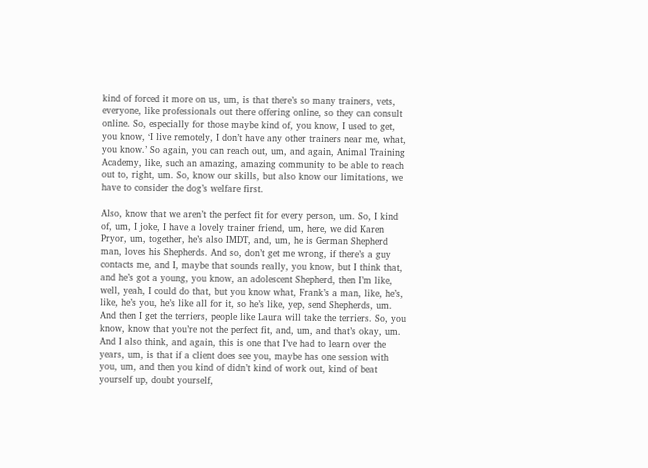kind of forced it more on us, um, is that there’s so many trainers, vets, everyone, like professionals out there offering online, so they can consult online. So, especially for those maybe kind of, you know, I used to get, you know, ‘I live remotely, I don’t have any other trainers near me, what, you know.’ So again, you can reach out, um, and again, Animal Training Academy, like, such an amazing, amazing community to be able to reach out to, right, um. So, know our skills, but also know our limitations, we have to consider the dog’s welfare first.

Also, know that we aren’t the perfect fit for every person, um. So, I kind of, um, I joke, I have a lovely trainer friend, um, here, we did Karen Pryor, um, together, he’s also IMDT, and, um, he is German Shepherd man, loves his Shepherds. And so, don’t get me wrong, if there’s a guy contacts me, and I, maybe that sounds really, you know, but I think that, and he’s got a young, you know, an adolescent Shepherd, then I’m like, well, yeah, I could do that, but you know what, Frank’s a man, like, he’s, like, he’s you, he’s like all for it, so he’s like, yep, send Shepherds, um. And then I get the terriers, people like Laura will take the terriers. So, you know, know that you’re not the perfect fit, and, um, and that’s okay, um. And I also think, and again, this is one that I’ve had to learn over the years, um, is that if a client does see you, maybe has one session with you, um, and then you kind of didn’t kind of work out, kind of beat yourself up, doubt yourself,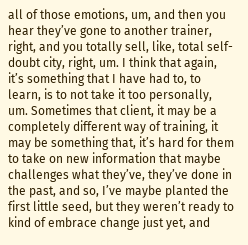all of those emotions, um, and then you hear they’ve gone to another trainer, right, and you totally sell, like, total self-doubt city, right, um. I think that again, it’s something that I have had to, to learn, is to not take it too personally, um. Sometimes that client, it may be a completely different way of training, it may be something that, it’s hard for them to take on new information that maybe challenges what they’ve, they’ve done in the past, and so, I’ve maybe planted the first little seed, but they weren’t ready to kind of embrace change just yet, and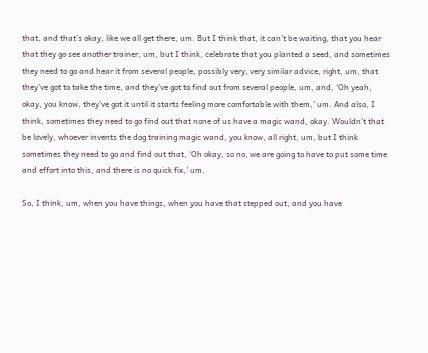that, and that’s okay, like we all get there, um. But I think that, it can’t be waiting, that you hear that they go see another trainer, um, but I think, celebrate that you planted a seed, and sometimes they need to go and hear it from several people, possibly very, very similar advice, right, um, that they’ve got to take the time, and they’ve got to find out from several people, um, and, ‘Oh yeah, okay, you know, they’ve got it until it starts feeling more comfortable with them,’ um. And also, I think, sometimes they need to go find out that none of us have a magic wand, okay. Wouldn’t that be lovely, whoever invents the dog training magic wand, you know, all right, um, but I think sometimes they need to go and find out that, ‘Oh okay, so no, we are going to have to put some time and effort into this, and there is no quick fix,’ um.

So, I think, um, when you have things, when you have that stepped out, and you have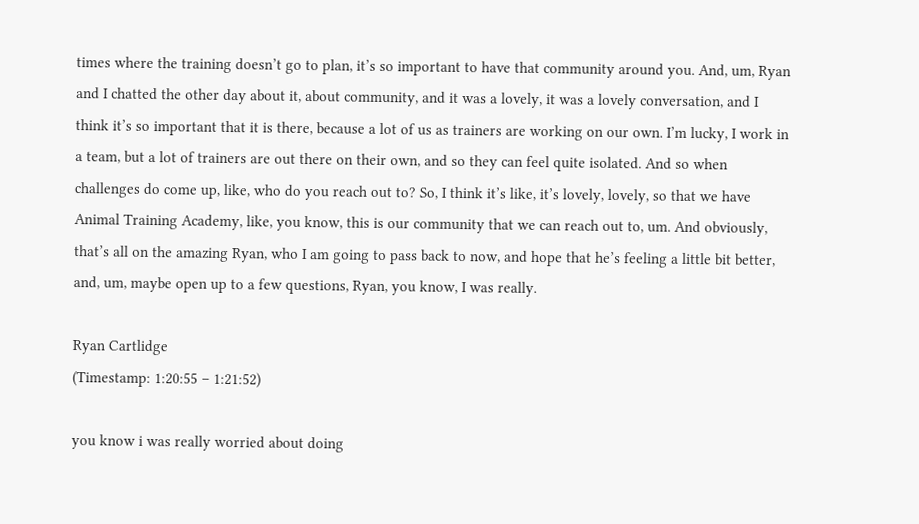times where the training doesn’t go to plan, it’s so important to have that community around you. And, um, Ryan and I chatted the other day about it, about community, and it was a lovely, it was a lovely conversation, and I think it’s so important that it is there, because a lot of us as trainers are working on our own. I’m lucky, I work in a team, but a lot of trainers are out there on their own, and so they can feel quite isolated. And so when challenges do come up, like, who do you reach out to? So, I think it’s like, it’s lovely, lovely, so that we have Animal Training Academy, like, you know, this is our community that we can reach out to, um. And obviously, that’s all on the amazing Ryan, who I am going to pass back to now, and hope that he’s feeling a little bit better, and, um, maybe open up to a few questions, Ryan, you know, I was really.

Ryan Cartlidge
(Timestamp: 1:20:55 – 1:21:52)

you know i was really worried about doing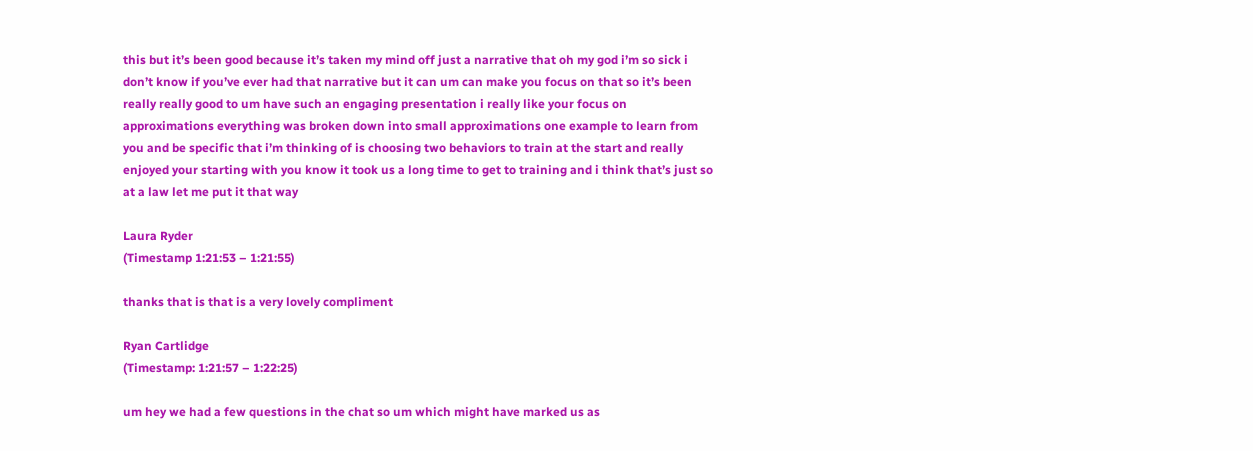this but it’s been good because it’s taken my mind off just a narrative that oh my god i’m so sick i don’t know if you’ve ever had that narrative but it can um can make you focus on that so it’s been really really good to um have such an engaging presentation i really like your focus on approximations everything was broken down into small approximations one example to learn from you and be specific that i’m thinking of is choosing two behaviors to train at the start and really enjoyed your starting with you know it took us a long time to get to training and i think that’s just so at a law let me put it that way

Laura Ryder
(Timestamp 1:21:53 – 1:21:55)

thanks that is that is a very lovely compliment

Ryan Cartlidge
(Timestamp: 1:21:57 – 1:22:25)

um hey we had a few questions in the chat so um which might have marked us as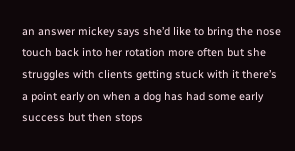an answer mickey says she’d like to bring the nose touch back into her rotation more often but she struggles with clients getting stuck with it there’s a point early on when a dog has had some early success but then stops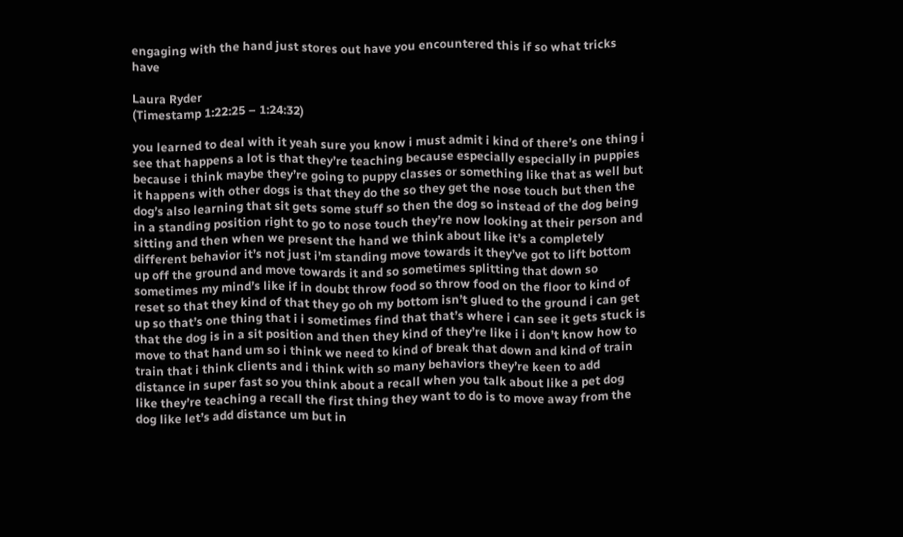engaging with the hand just stores out have you encountered this if so what tricks have

Laura Ryder
(Timestamp 1:22:25 – 1:24:32)

you learned to deal with it yeah sure you know i must admit i kind of there’s one thing i see that happens a lot is that they’re teaching because especially especially in puppies because i think maybe they’re going to puppy classes or something like that as well but it happens with other dogs is that they do the so they get the nose touch but then the dog’s also learning that sit gets some stuff so then the dog so instead of the dog being in a standing position right to go to nose touch they’re now looking at their person and sitting and then when we present the hand we think about like it’s a completely different behavior it’s not just i’m standing move towards it they’ve got to lift bottom up off the ground and move towards it and so sometimes splitting that down so sometimes my mind’s like if in doubt throw food so throw food on the floor to kind of reset so that they kind of that they go oh my bottom isn’t glued to the ground i can get up so that’s one thing that i i sometimes find that that’s where i can see it gets stuck is that the dog is in a sit position and then they kind of they’re like i i don’t know how to move to that hand um so i think we need to kind of break that down and kind of train train that i think clients and i think with so many behaviors they’re keen to add distance in super fast so you think about a recall when you talk about like a pet dog like they’re teaching a recall the first thing they want to do is to move away from the dog like let’s add distance um but in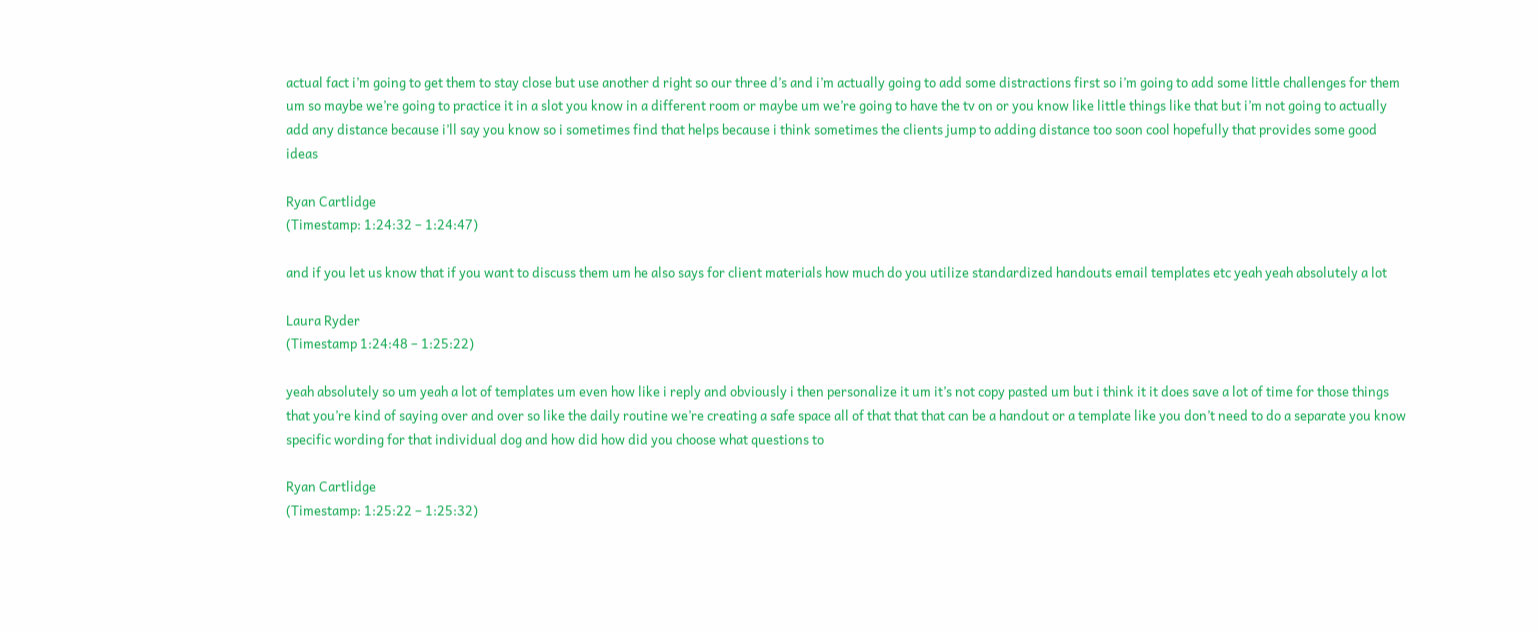actual fact i’m going to get them to stay close but use another d right so our three d’s and i’m actually going to add some distractions first so i’m going to add some little challenges for them um so maybe we’re going to practice it in a slot you know in a different room or maybe um we’re going to have the tv on or you know like little things like that but i’m not going to actually add any distance because i’ll say you know so i sometimes find that helps because i think sometimes the clients jump to adding distance too soon cool hopefully that provides some good ideas

Ryan Cartlidge
(Timestamp: 1:24:32 – 1:24:47)

and if you let us know that if you want to discuss them um he also says for client materials how much do you utilize standardized handouts email templates etc yeah yeah absolutely a lot

Laura Ryder
(Timestamp 1:24:48 – 1:25:22)

yeah absolutely so um yeah a lot of templates um even how like i reply and obviously i then personalize it um it’s not copy pasted um but i think it it does save a lot of time for those things that you’re kind of saying over and over so like the daily routine we’re creating a safe space all of that that that can be a handout or a template like you don’t need to do a separate you know specific wording for that individual dog and how did how did you choose what questions to

Ryan Cartlidge
(Timestamp: 1:25:22 – 1:25:32)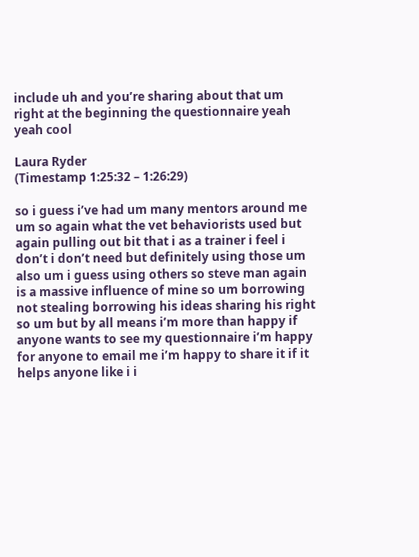include uh and you’re sharing about that um right at the beginning the questionnaire yeah yeah cool

Laura Ryder
(Timestamp 1:25:32 – 1:26:29)

so i guess i’ve had um many mentors around me um so again what the vet behaviorists used but again pulling out bit that i as a trainer i feel i don’t i don’t need but definitely using those um also um i guess using others so steve man again is a massive influence of mine so um borrowing not stealing borrowing his ideas sharing his right so um but by all means i’m more than happy if anyone wants to see my questionnaire i’m happy for anyone to email me i’m happy to share it if it helps anyone like i i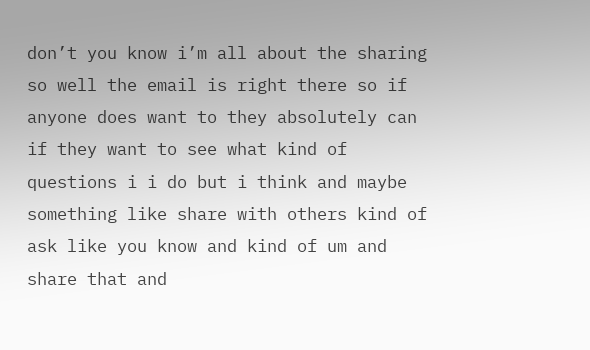don’t you know i’m all about the sharing so well the email is right there so if anyone does want to they absolutely can if they want to see what kind of questions i i do but i think and maybe something like share with others kind of ask like you know and kind of um and share that and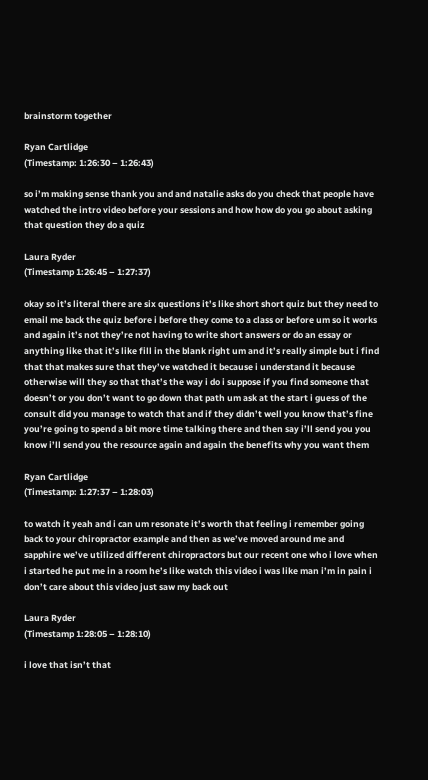brainstorm together

Ryan Cartlidge
(Timestamp: 1:26:30 – 1:26:43)

so i’m making sense thank you and and natalie asks do you check that people have watched the intro video before your sessions and how how do you go about asking that question they do a quiz

Laura Ryder
(Timestamp 1:26:45 – 1:27:37)

okay so it’s literal there are six questions it’s like short short quiz but they need to email me back the quiz before i before they come to a class or before um so it works and again it’s not they’re not having to write short answers or do an essay or anything like that it’s like fill in the blank right um and it’s really simple but i find that that makes sure that they’ve watched it because i understand it because otherwise will they so that that’s the way i do i suppose if you find someone that doesn’t or you don’t want to go down that path um ask at the start i guess of the consult did you manage to watch that and if they didn’t well you know that’s fine you’re going to spend a bit more time talking there and then say i’ll send you you know i’ll send you the resource again and again the benefits why you want them

Ryan Cartlidge
(Timestamp: 1:27:37 – 1:28:03)

to watch it yeah and i can um resonate it’s worth that feeling i remember going back to your chiropractor example and then as we’ve moved around me and sapphire we’ve utilized different chiropractors but our recent one who i love when i started he put me in a room he’s like watch this video i was like man i’m in pain i don’t care about this video just saw my back out

Laura Ryder
(Timestamp 1:28:05 – 1:28:10)

i love that isn’t that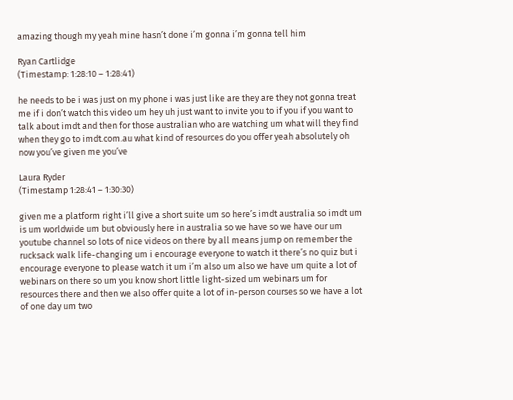amazing though my yeah mine hasn’t done i’m gonna i’m gonna tell him

Ryan Cartlidge
(Timestamp: 1:28:10 – 1:28:41)

he needs to be i was just on my phone i was just like are they are they not gonna treat me if i don’t watch this video um hey uh just want to invite you to if you if you want to talk about imdt and then for those australian who are watching um what will they find when they go to imdt.com.au what kind of resources do you offer yeah absolutely oh now you’ve given me you’ve

Laura Ryder
(Timestamp 1:28:41 – 1:30:30)

given me a platform right i’ll give a short suite um so here’s imdt australia so imdt um is um worldwide um but obviously here in australia so we have so we have our um youtube channel so lots of nice videos on there by all means jump on remember the rucksack walk life-changing um i encourage everyone to watch it there’s no quiz but i encourage everyone to please watch it um i’m also um also we have um quite a lot of webinars on there so um you know short little light-sized um webinars um for resources there and then we also offer quite a lot of in-person courses so we have a lot of one day um two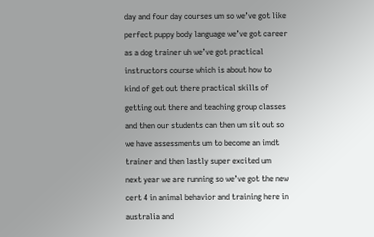day and four day courses um so we’ve got like perfect puppy body language we’ve got career as a dog trainer uh we’ve got practical instructors course which is about how to kind of get out there practical skills of getting out there and teaching group classes and then our students can then um sit out so we have assessments um to become an imdt trainer and then lastly super excited um next year we are running so we’ve got the new cert 4 in animal behavior and training here in australia and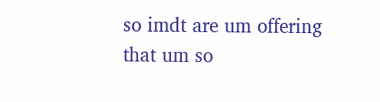so imdt are um offering that um so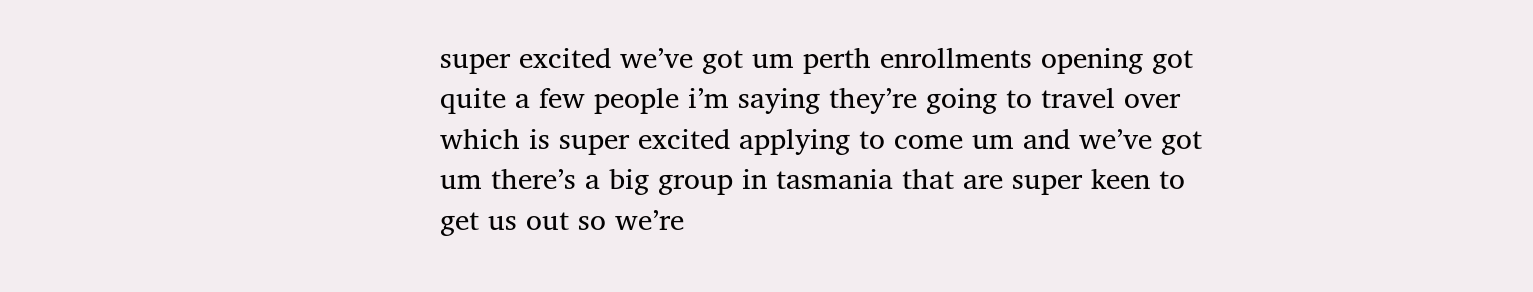super excited we’ve got um perth enrollments opening got quite a few people i’m saying they’re going to travel over which is super excited applying to come um and we’ve got um there’s a big group in tasmania that are super keen to get us out so we’re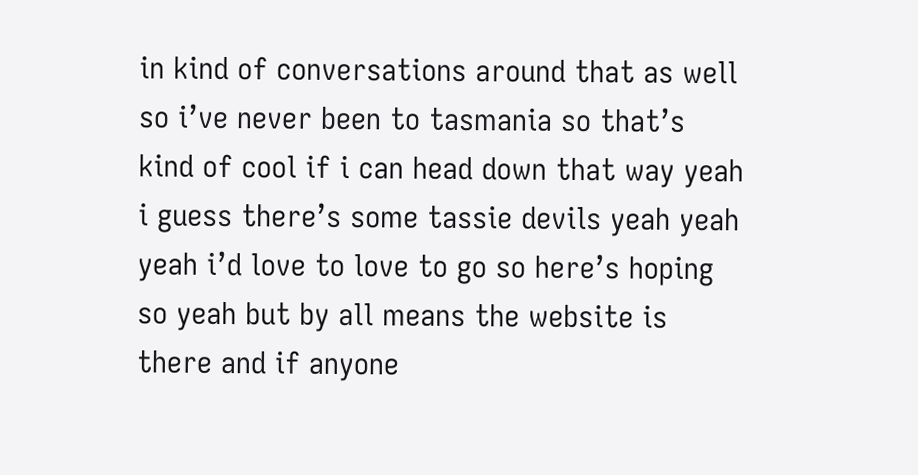in kind of conversations around that as well so i’ve never been to tasmania so that’s kind of cool if i can head down that way yeah i guess there’s some tassie devils yeah yeah yeah i’d love to love to go so here’s hoping so yeah but by all means the website is there and if anyone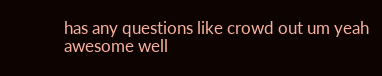has any questions like crowd out um yeah awesome well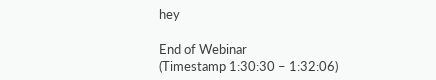hey

End of Webinar
(Timestamp 1:30:30 – 1:32:06)